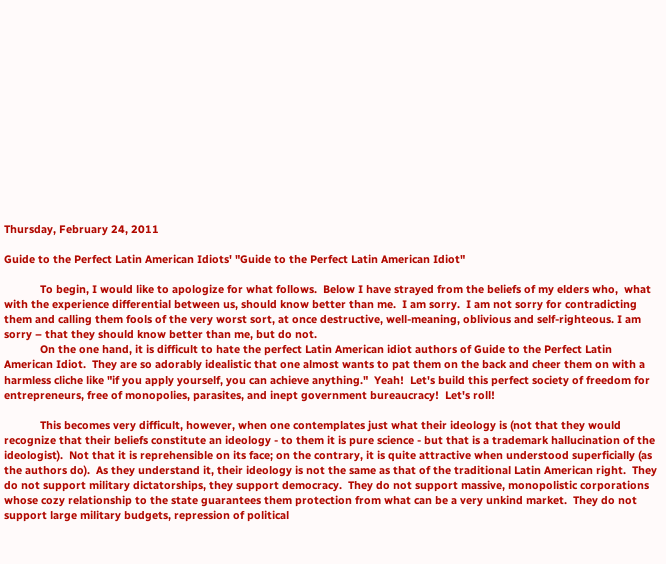Thursday, February 24, 2011

Guide to the Perfect Latin American Idiots' "Guide to the Perfect Latin American Idiot"

            To begin, I would like to apologize for what follows.  Below I have strayed from the beliefs of my elders who,  what with the experience differential between us, should know better than me.  I am sorry.  I am not sorry for contradicting them and calling them fools of the very worst sort, at once destructive, well-meaning, oblivious and self-righteous. I am sorry – that they should know better than me, but do not.
            On the one hand, it is difficult to hate the perfect Latin American idiot authors of Guide to the Perfect Latin American Idiot.  They are so adorably idealistic that one almost wants to pat them on the back and cheer them on with a harmless cliche like "if you apply yourself, you can achieve anything."  Yeah!  Let's build this perfect society of freedom for entrepreneurs, free of monopolies, parasites, and inept government bureaucracy!  Let's roll!

            This becomes very difficult, however, when one contemplates just what their ideology is (not that they would recognize that their beliefs constitute an ideology - to them it is pure science - but that is a trademark hallucination of the ideologist).  Not that it is reprehensible on its face; on the contrary, it is quite attractive when understood superficially (as the authors do).  As they understand it, their ideology is not the same as that of the traditional Latin American right.  They do not support military dictatorships, they support democracy.  They do not support massive, monopolistic corporations whose cozy relationship to the state guarantees them protection from what can be a very unkind market.  They do not support large military budgets, repression of political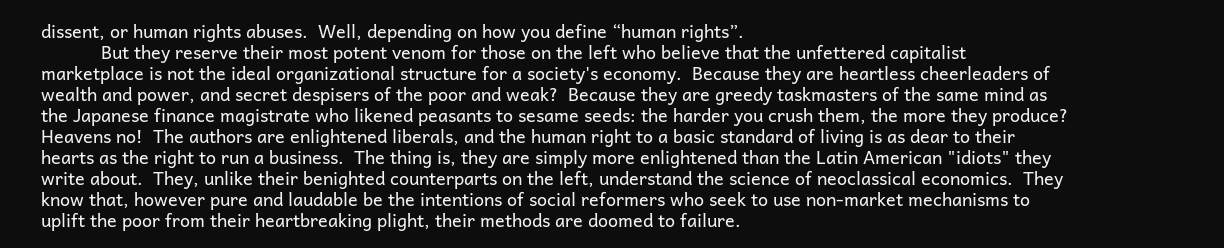dissent, or human rights abuses.  Well, depending on how you define “human rights”.
            But they reserve their most potent venom for those on the left who believe that the unfettered capitalist marketplace is not the ideal organizational structure for a society's economy.  Because they are heartless cheerleaders of wealth and power, and secret despisers of the poor and weak?  Because they are greedy taskmasters of the same mind as the Japanese finance magistrate who likened peasants to sesame seeds: the harder you crush them, the more they produce?  Heavens no!  The authors are enlightened liberals, and the human right to a basic standard of living is as dear to their hearts as the right to run a business.  The thing is, they are simply more enlightened than the Latin American "idiots" they write about.  They, unlike their benighted counterparts on the left, understand the science of neoclassical economics.  They know that, however pure and laudable be the intentions of social reformers who seek to use non-market mechanisms to uplift the poor from their heartbreaking plight, their methods are doomed to failure.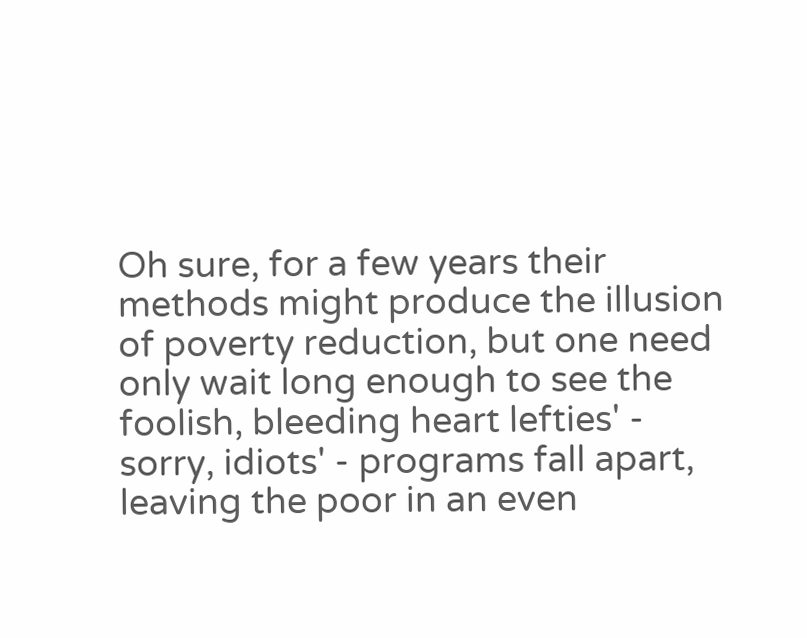Oh sure, for a few years their methods might produce the illusion of poverty reduction, but one need only wait long enough to see the foolish, bleeding heart lefties' - sorry, idiots' - programs fall apart, leaving the poor in an even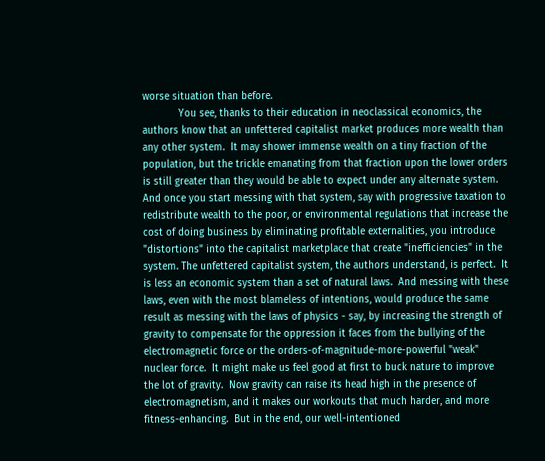worse situation than before.
            You see, thanks to their education in neoclassical economics, the authors know that an unfettered capitalist market produces more wealth than any other system.  It may shower immense wealth on a tiny fraction of the population, but the trickle emanating from that fraction upon the lower orders is still greater than they would be able to expect under any alternate system.  And once you start messing with that system, say with progressive taxation to redistribute wealth to the poor, or environmental regulations that increase the cost of doing business by eliminating profitable externalities, you introduce "distortions" into the capitalist marketplace that create "inefficiencies" in the system. The unfettered capitalist system, the authors understand, is perfect.  It is less an economic system than a set of natural laws.  And messing with these laws, even with the most blameless of intentions, would produce the same result as messing with the laws of physics - say, by increasing the strength of gravity to compensate for the oppression it faces from the bullying of the electromagnetic force or the orders-of-magnitude-more-powerful "weak" nuclear force.  It might make us feel good at first to buck nature to improve the lot of gravity.  Now gravity can raise its head high in the presence of electromagnetism, and it makes our workouts that much harder, and more fitness-enhancing.  But in the end, our well-intentioned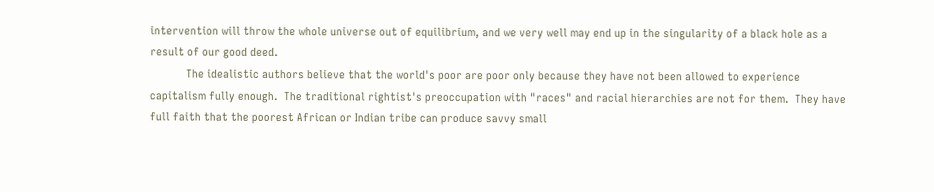intervention will throw the whole universe out of equilibrium, and we very well may end up in the singularity of a black hole as a result of our good deed.
            The idealistic authors believe that the world's poor are poor only because they have not been allowed to experience capitalism fully enough.  The traditional rightist's preoccupation with "races" and racial hierarchies are not for them.  They have full faith that the poorest African or Indian tribe can produce savvy small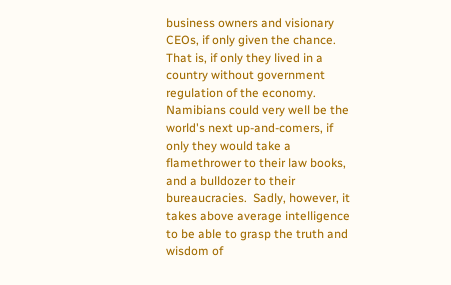business owners and visionary CEOs, if only given the chance.  That is, if only they lived in a country without government regulation of the economy.  Namibians could very well be the world's next up-and-comers, if only they would take a flamethrower to their law books, and a bulldozer to their bureaucracies.  Sadly, however, it takes above average intelligence to be able to grasp the truth and wisdom of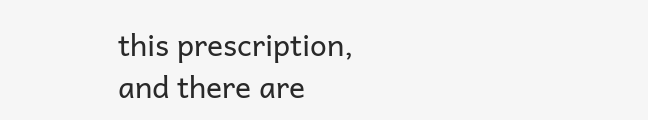this prescription, and there are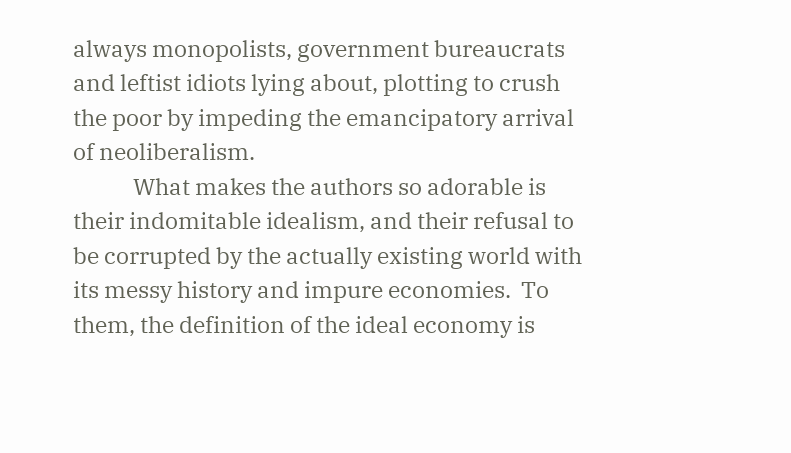always monopolists, government bureaucrats and leftist idiots lying about, plotting to crush the poor by impeding the emancipatory arrival of neoliberalism.
            What makes the authors so adorable is their indomitable idealism, and their refusal to be corrupted by the actually existing world with its messy history and impure economies.  To them, the definition of the ideal economy is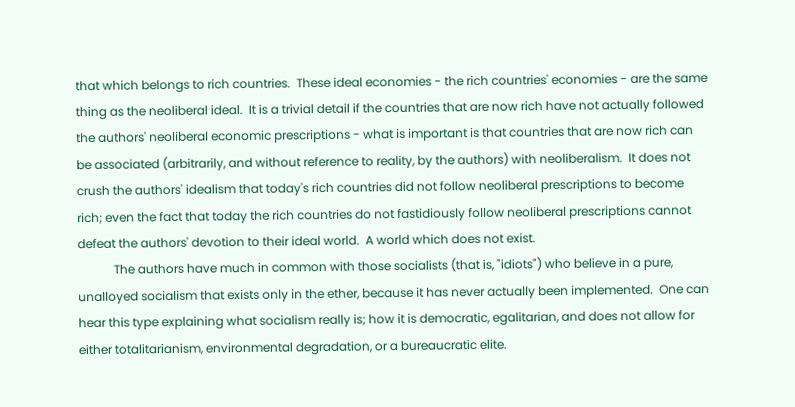that which belongs to rich countries.  These ideal economies - the rich countries' economies - are the same thing as the neoliberal ideal.  It is a trivial detail if the countries that are now rich have not actually followed the authors' neoliberal economic prescriptions - what is important is that countries that are now rich can be associated (arbitrarily, and without reference to reality, by the authors) with neoliberalism.  It does not crush the authors' idealism that today's rich countries did not follow neoliberal prescriptions to become rich; even the fact that today the rich countries do not fastidiously follow neoliberal prescriptions cannot defeat the authors' devotion to their ideal world.  A world which does not exist.
            The authors have much in common with those socialists (that is, "idiots") who believe in a pure, unalloyed socialism that exists only in the ether, because it has never actually been implemented.  One can hear this type explaining what socialism really is; how it is democratic, egalitarian, and does not allow for either totalitarianism, environmental degradation, or a bureaucratic elite.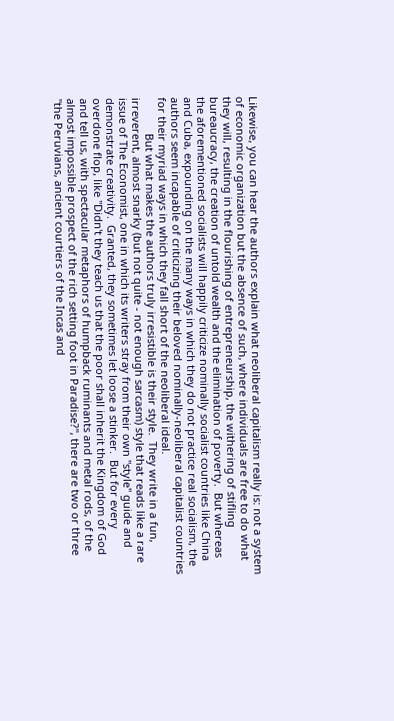Likewise, you can hear the authors explain what neoliberal capitalism really is: not a system of economic organization but the absence of such, where individuals are free to do what they will, resulting in the flourishing of entrepreneurship, the withering of stifling bureaucracy, the creation of untold wealth and the elimination of poverty.  But whereas the aforementioned socialists will happily criticize nominally socialist countries like China and Cuba, expounding on the many ways in which they do not practice real socialism, the authors seem incapable of criticizing their beloved nominally-neoliberal capitalist countries for their myriad ways in which they fall short of the neoliberal ideal.
            But what makes the authors truly irresistible is their style.  They write in a fun, irreverent, almost snarky (but not quite - not enough sarcasm) style that reads like a rare issue of The Economist, one in which its writers stray from their own "style" guide and demonstrate creativity.  Granted, they sometimes let loose a stinker.  But for every overdone flop, like "Didn't they teach us that the poor shall inherit the Kingdom of God and tell us, with spectacular metaphors of humpback ruminants and metal rods, of the almost impossible prospect of the rich setting foot in Paradise?", there are two or three "the Peruvians, ancient courtiers of the Incas and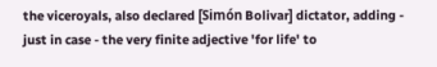the viceroyals, also declared [Simón Bolivar] dictator, adding - just in case - the very finite adjective 'for life' to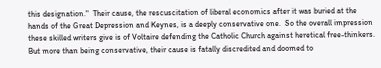this designation."  Their cause, the rescuscitation of liberal economics after it was buried at the hands of the Great Depression and Keynes, is a deeply conservative one.  So the overall impression these skilled writers give is of Voltaire defending the Catholic Church against heretical free-thinkers.  But more than being conservative, their cause is fatally discredited and doomed to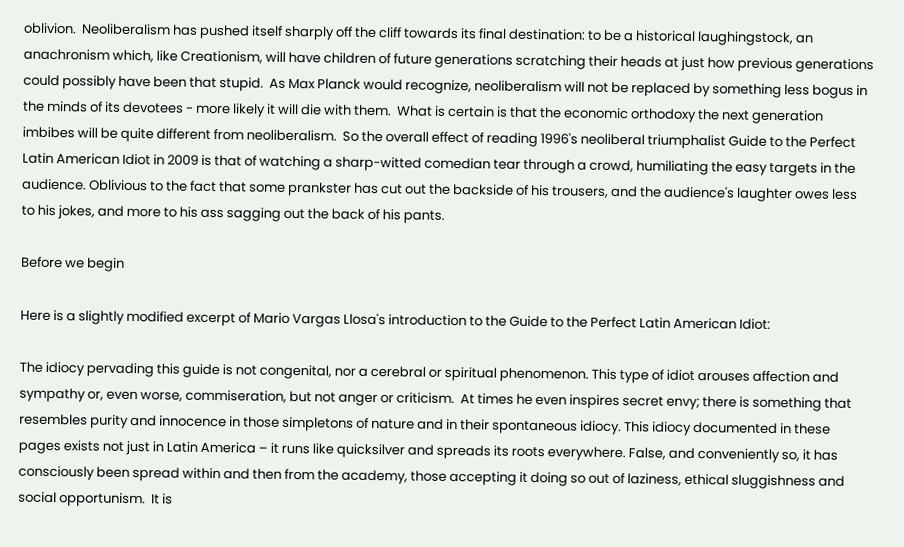oblivion.  Neoliberalism has pushed itself sharply off the cliff towards its final destination: to be a historical laughingstock, an anachronism which, like Creationism, will have children of future generations scratching their heads at just how previous generations could possibly have been that stupid.  As Max Planck would recognize, neoliberalism will not be replaced by something less bogus in the minds of its devotees - more likely it will die with them.  What is certain is that the economic orthodoxy the next generation imbibes will be quite different from neoliberalism.  So the overall effect of reading 1996's neoliberal triumphalist Guide to the Perfect Latin American Idiot in 2009 is that of watching a sharp-witted comedian tear through a crowd, humiliating the easy targets in the audience. Oblivious to the fact that some prankster has cut out the backside of his trousers, and the audience's laughter owes less to his jokes, and more to his ass sagging out the back of his pants.

Before we begin

Here is a slightly modified excerpt of Mario Vargas Llosa's introduction to the Guide to the Perfect Latin American Idiot:

The idiocy pervading this guide is not congenital, nor a cerebral or spiritual phenomenon. This type of idiot arouses affection and sympathy or, even worse, commiseration, but not anger or criticism.  At times he even inspires secret envy; there is something that resembles purity and innocence in those simpletons of nature and in their spontaneous idiocy. This idiocy documented in these pages exists not just in Latin America – it runs like quicksilver and spreads its roots everywhere. False, and conveniently so, it has consciously been spread within and then from the academy, those accepting it doing so out of laziness, ethical sluggishness and social opportunism.  It is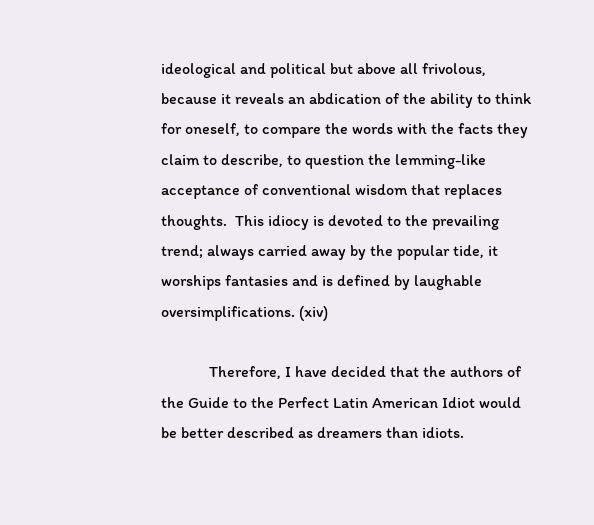ideological and political but above all frivolous, because it reveals an abdication of the ability to think for oneself, to compare the words with the facts they claim to describe, to question the lemming-like acceptance of conventional wisdom that replaces thoughts.  This idiocy is devoted to the prevailing trend; always carried away by the popular tide, it worships fantasies and is defined by laughable oversimplifications. (xiv)

            Therefore, I have decided that the authors of  the Guide to the Perfect Latin American Idiot would be better described as dreamers than idiots.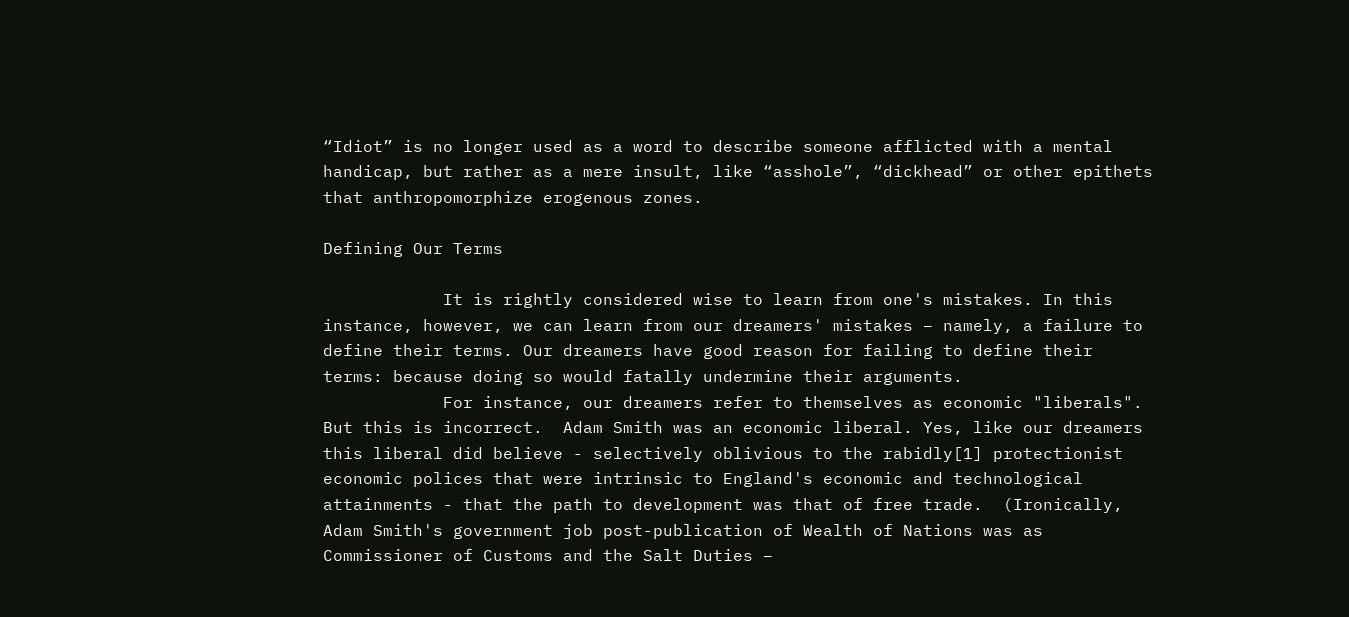“Idiot” is no longer used as a word to describe someone afflicted with a mental handicap, but rather as a mere insult, like “asshole”, “dickhead” or other epithets that anthropomorphize erogenous zones.

Defining Our Terms

            It is rightly considered wise to learn from one's mistakes. In this instance, however, we can learn from our dreamers' mistakes – namely, a failure to define their terms. Our dreamers have good reason for failing to define their terms: because doing so would fatally undermine their arguments.
            For instance, our dreamers refer to themselves as economic "liberals". But this is incorrect.  Adam Smith was an economic liberal. Yes, like our dreamers this liberal did believe - selectively oblivious to the rabidly[1] protectionist economic polices that were intrinsic to England's economic and technological attainments - that the path to development was that of free trade.  (Ironically,
Adam Smith's government job post-publication of Wealth of Nations was as Commissioner of Customs and the Salt Duties –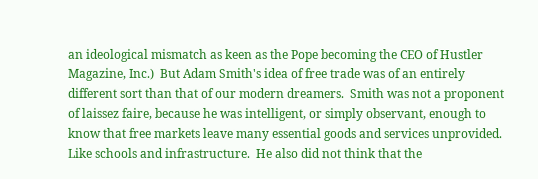an ideological mismatch as keen as the Pope becoming the CEO of Hustler Magazine, Inc.)  But Adam Smith's idea of free trade was of an entirely different sort than that of our modern dreamers.  Smith was not a proponent of laissez faire, because he was intelligent, or simply observant, enough to know that free markets leave many essential goods and services unprovided.  Like schools and infrastructure.  He also did not think that the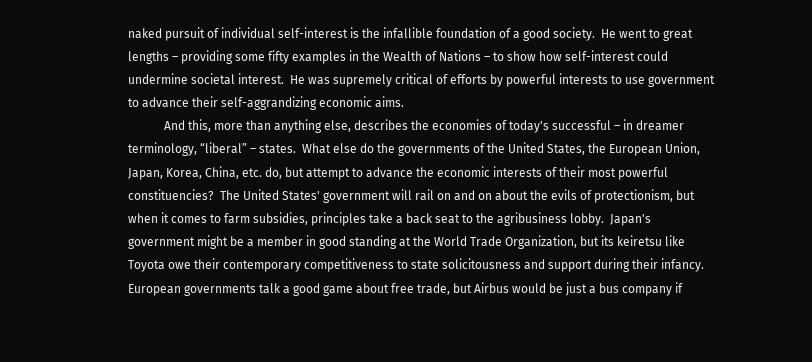naked pursuit of individual self-interest is the infallible foundation of a good society.  He went to great lengths – providing some fifty examples in the Wealth of Nations – to show how self-interest could undermine societal interest.  He was supremely critical of efforts by powerful interests to use government to advance their self-aggrandizing economic aims.
            And this, more than anything else, describes the economies of today's successful – in dreamer terminology, “liberal” – states.  What else do the governments of the United States, the European Union, Japan, Korea, China, etc. do, but attempt to advance the economic interests of their most powerful constituencies?  The United States' government will rail on and on about the evils of protectionism, but when it comes to farm subsidies, principles take a back seat to the agribusiness lobby.  Japan's government might be a member in good standing at the World Trade Organization, but its keiretsu like Toyota owe their contemporary competitiveness to state solicitousness and support during their infancy.  European governments talk a good game about free trade, but Airbus would be just a bus company if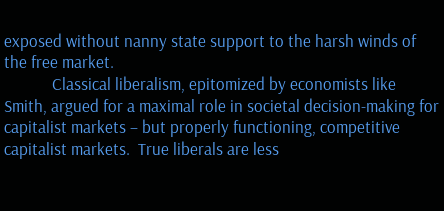exposed without nanny state support to the harsh winds of the free market.
            Classical liberalism, epitomized by economists like Smith, argued for a maximal role in societal decision-making for capitalist markets – but properly functioning, competitive capitalist markets.  True liberals are less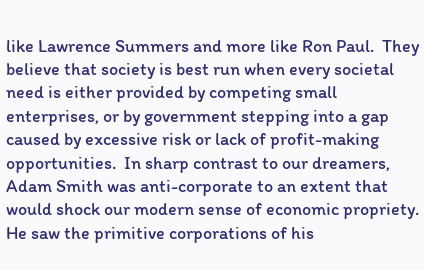like Lawrence Summers and more like Ron Paul.  They believe that society is best run when every societal need is either provided by competing small enterprises, or by government stepping into a gap caused by excessive risk or lack of profit-making opportunities.  In sharp contrast to our dreamers, Adam Smith was anti-corporate to an extent that would shock our modern sense of economic propriety.  He saw the primitive corporations of his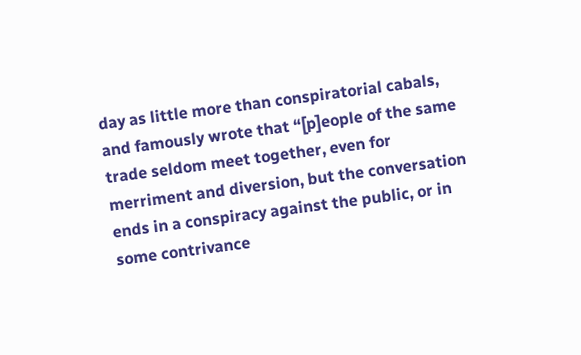day as little more than conspiratorial cabals, and famously wrote that “[p]eople of the same trade seldom meet together, even for merriment and diversion, but the conversation ends in a conspiracy against the public, or in some contrivance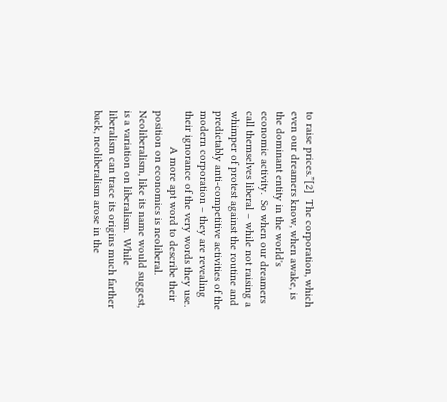to raise prices.”[2]  The corporation, which even our dreamers know, when awake, is the dominant entity in the world's economic activity.  So when our dreamers call themselves liberal – while not raising a whimper of protest against the routine and predictably anti-competitive activities of the modern corporation – they are revealing their ignorance of the very words they use.
            A more apt word to describe their position on economics is neoliberal.  Neoliberalism, like its name would suggest, is a variation on liberalism.  While liberalism can trace its origins much farther back, neoliberalism arose in the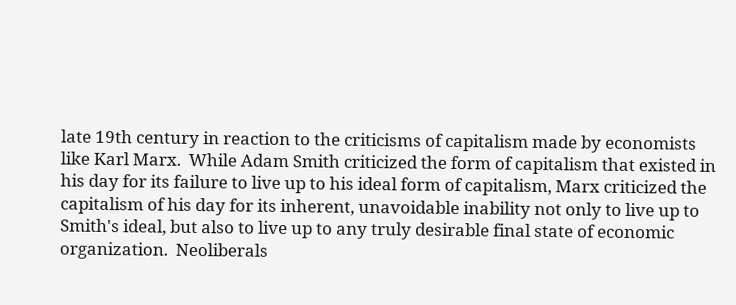late 19th century in reaction to the criticisms of capitalism made by economists like Karl Marx.  While Adam Smith criticized the form of capitalism that existed in his day for its failure to live up to his ideal form of capitalism, Marx criticized the capitalism of his day for its inherent, unavoidable inability not only to live up to Smith's ideal, but also to live up to any truly desirable final state of economic organization.  Neoliberals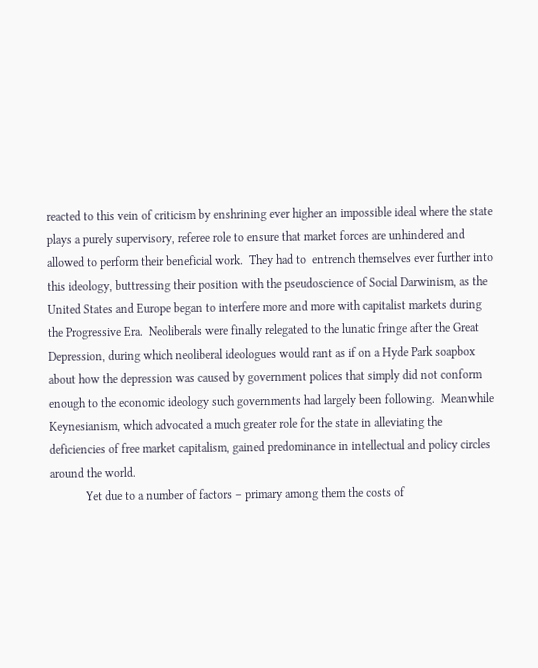reacted to this vein of criticism by enshrining ever higher an impossible ideal where the state plays a purely supervisory, referee role to ensure that market forces are unhindered and allowed to perform their beneficial work.  They had to  entrench themselves ever further into this ideology, buttressing their position with the pseudoscience of Social Darwinism, as the United States and Europe began to interfere more and more with capitalist markets during the Progressive Era.  Neoliberals were finally relegated to the lunatic fringe after the Great Depression, during which neoliberal ideologues would rant as if on a Hyde Park soapbox about how the depression was caused by government polices that simply did not conform enough to the economic ideology such governments had largely been following.  Meanwhile Keynesianism, which advocated a much greater role for the state in alleviating the deficiencies of free market capitalism, gained predominance in intellectual and policy circles around the world.
            Yet due to a number of factors – primary among them the costs of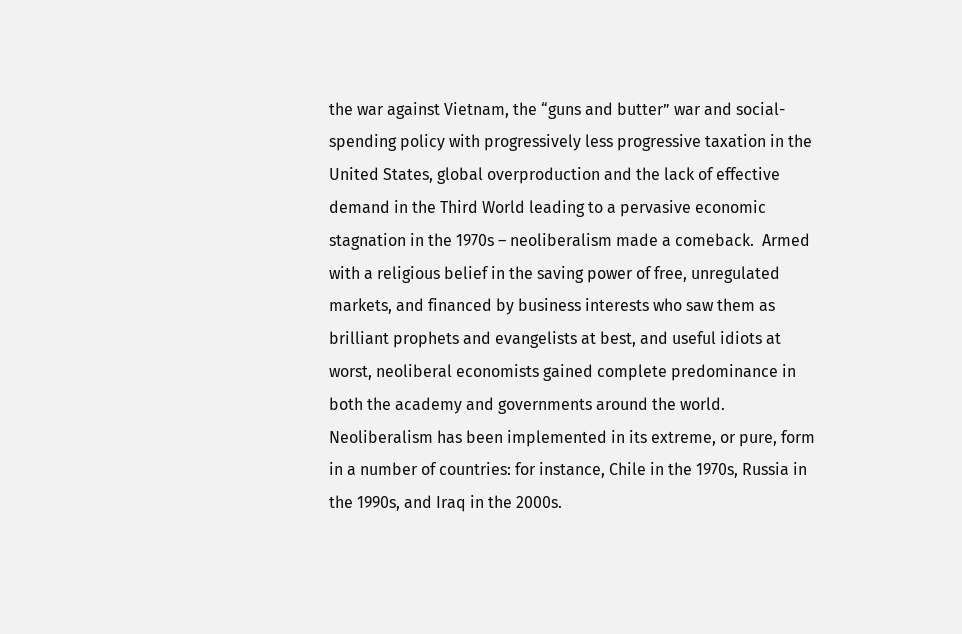the war against Vietnam, the “guns and butter” war and social-spending policy with progressively less progressive taxation in the United States, global overproduction and the lack of effective demand in the Third World leading to a pervasive economic stagnation in the 1970s – neoliberalism made a comeback.  Armed with a religious belief in the saving power of free, unregulated markets, and financed by business interests who saw them as brilliant prophets and evangelists at best, and useful idiots at worst, neoliberal economists gained complete predominance in both the academy and governments around the world.  Neoliberalism has been implemented in its extreme, or pure, form in a number of countries: for instance, Chile in the 1970s, Russia in the 1990s, and Iraq in the 2000s.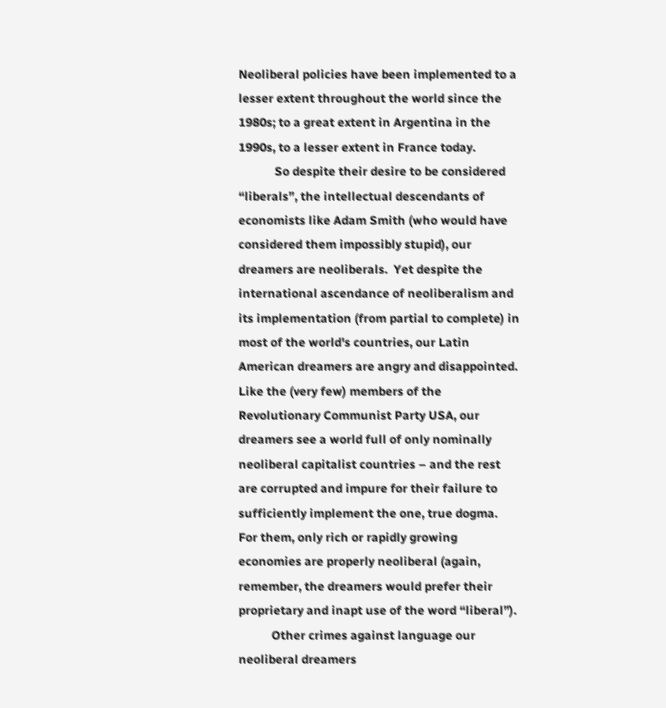Neoliberal policies have been implemented to a lesser extent throughout the world since the 1980s; to a great extent in Argentina in the 1990s, to a lesser extent in France today.
            So despite their desire to be considered “liberals”, the intellectual descendants of economists like Adam Smith (who would have considered them impossibly stupid), our dreamers are neoliberals.  Yet despite the international ascendance of neoliberalism and its implementation (from partial to complete) in most of the world's countries, our Latin American dreamers are angry and disappointed.  Like the (very few) members of the Revolutionary Communist Party USA, our dreamers see a world full of only nominally neoliberal capitalist countries – and the rest are corrupted and impure for their failure to sufficiently implement the one, true dogma.  For them, only rich or rapidly growing economies are properly neoliberal (again, remember, the dreamers would prefer their proprietary and inapt use of the word “liberal”).
           Other crimes against language our neoliberal dreamers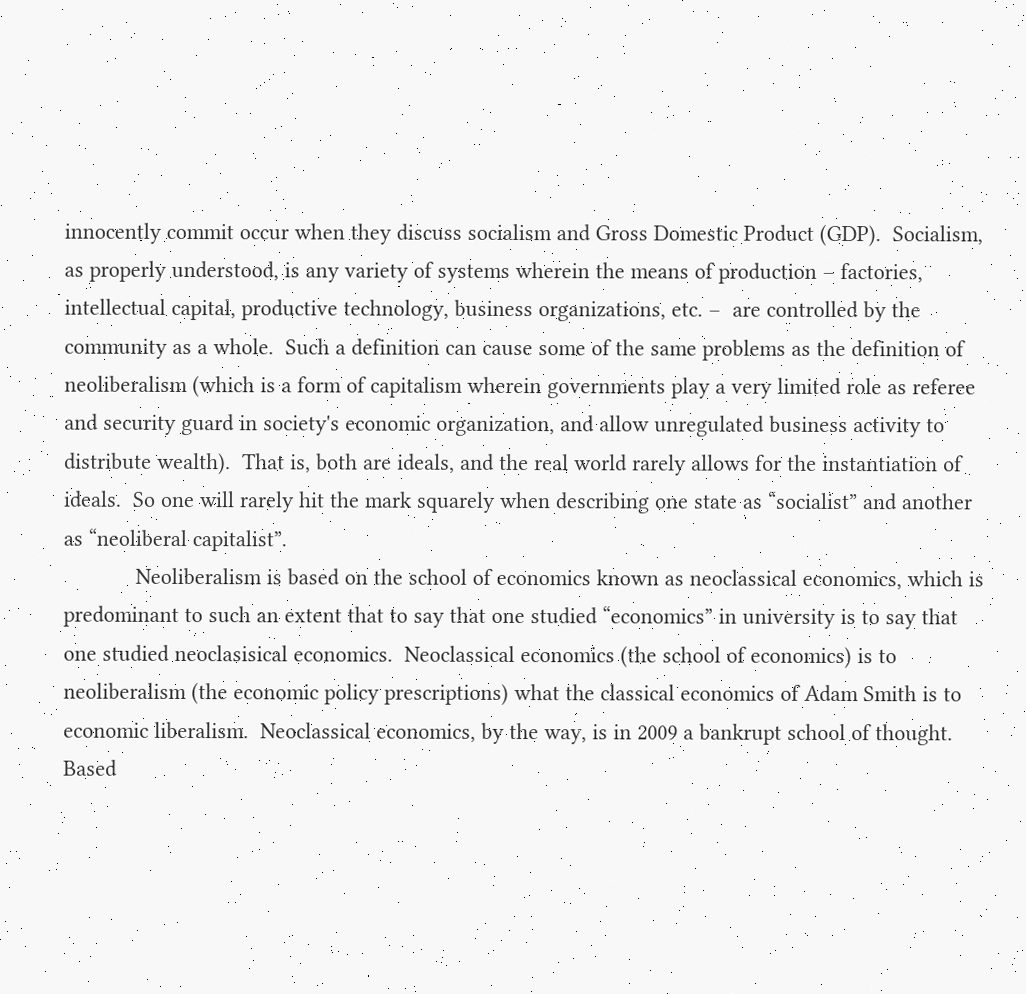innocently commit occur when they discuss socialism and Gross Domestic Product (GDP).  Socialism, as properly understood, is any variety of systems wherein the means of production – factories, intellectual capital, productive technology, business organizations, etc. –  are controlled by the community as a whole.  Such a definition can cause some of the same problems as the definition of neoliberalism (which is a form of capitalism wherein governments play a very limited role as referee and security guard in society's economic organization, and allow unregulated business activity to distribute wealth).  That is, both are ideals, and the real world rarely allows for the instantiation of ideals.  So one will rarely hit the mark squarely when describing one state as “socialist” and another as “neoliberal capitalist”.
            Neoliberalism is based on the school of economics known as neoclassical economics, which is predominant to such an extent that to say that one studied “economics” in university is to say that one studied neoclasisical economics.  Neoclassical economics (the school of economics) is to neoliberalism (the economic policy prescriptions) what the classical economics of Adam Smith is to economic liberalism.  Neoclassical economics, by the way, is in 2009 a bankrupt school of thought.  Based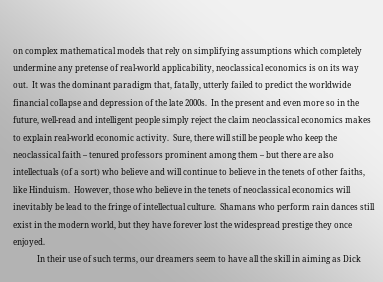on complex mathematical models that rely on simplifying assumptions which completely undermine any pretense of real-world applicability, neoclassical economics is on its way out.  It was the dominant paradigm that, fatally, utterly failed to predict the worldwide financial collapse and depression of the late 2000s.  In the present and even more so in the future, well-read and intelligent people simply reject the claim neoclassical economics makes to explain real-world economic activity.  Sure, there will still be people who keep the neoclassical faith – tenured professors prominent among them – but there are also intellectuals (of a sort) who believe and will continue to believe in the tenets of other faiths, like Hinduism.  However, those who believe in the tenets of neoclassical economics will inevitably be lead to the fringe of intellectual culture.  Shamans who perform rain dances still exist in the modern world, but they have forever lost the widespread prestige they once enjoyed.
            In their use of such terms, our dreamers seem to have all the skill in aiming as Dick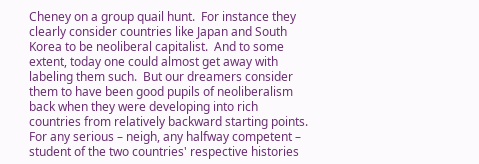Cheney on a group quail hunt.  For instance they clearly consider countries like Japan and South Korea to be neoliberal capitalist.  And to some extent, today one could almost get away with labeling them such.  But our dreamers consider them to have been good pupils of neoliberalism back when they were developing into rich countries from relatively backward starting points.  For any serious – neigh, any halfway competent – student of the two countries' respective histories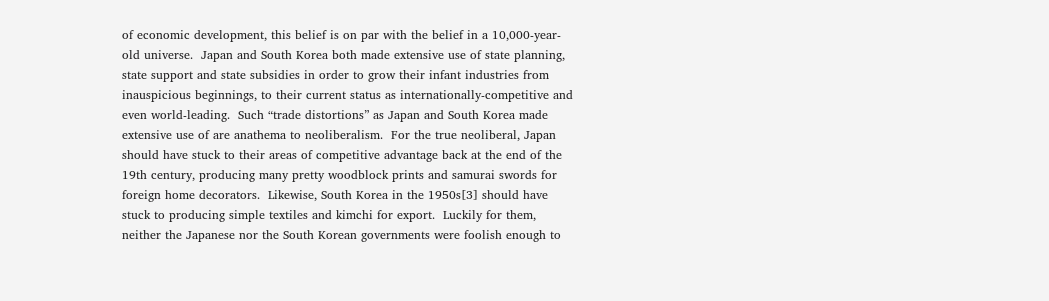of economic development, this belief is on par with the belief in a 10,000-year-old universe.  Japan and South Korea both made extensive use of state planning, state support and state subsidies in order to grow their infant industries from inauspicious beginnings, to their current status as internationally-competitive and even world-leading.  Such “trade distortions” as Japan and South Korea made extensive use of are anathema to neoliberalism.  For the true neoliberal, Japan should have stuck to their areas of competitive advantage back at the end of the 19th century, producing many pretty woodblock prints and samurai swords for foreign home decorators.  Likewise, South Korea in the 1950s[3] should have stuck to producing simple textiles and kimchi for export.  Luckily for them, neither the Japanese nor the South Korean governments were foolish enough to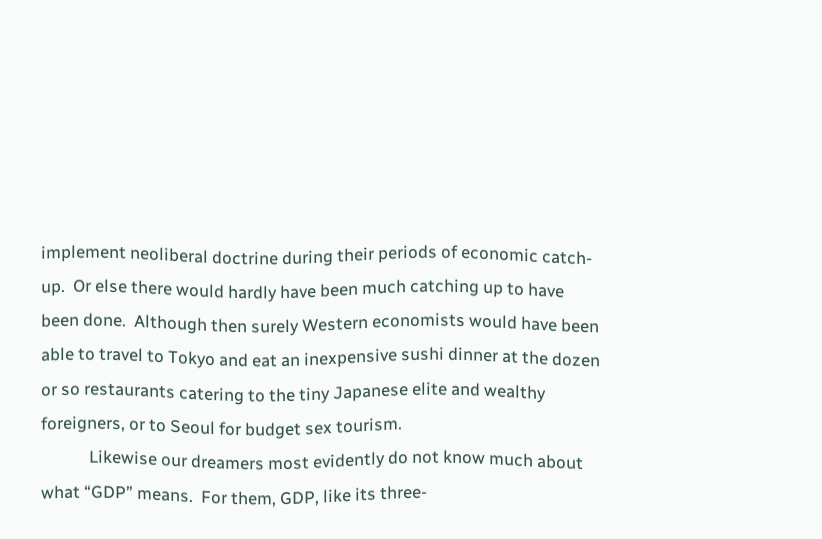implement neoliberal doctrine during their periods of economic catch-up.  Or else there would hardly have been much catching up to have been done.  Although then surely Western economists would have been able to travel to Tokyo and eat an inexpensive sushi dinner at the dozen or so restaurants catering to the tiny Japanese elite and wealthy foreigners, or to Seoul for budget sex tourism.
            Likewise our dreamers most evidently do not know much about what “GDP” means.  For them, GDP, like its three-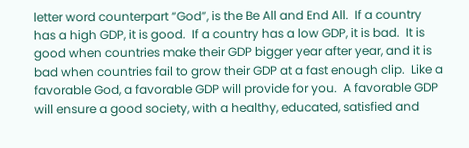letter word counterpart “God”, is the Be All and End All.  If a country has a high GDP, it is good.  If a country has a low GDP, it is bad.  It is good when countries make their GDP bigger year after year, and it is bad when countries fail to grow their GDP at a fast enough clip.  Like a favorable God, a favorable GDP will provide for you.  A favorable GDP will ensure a good society, with a healthy, educated, satisfied and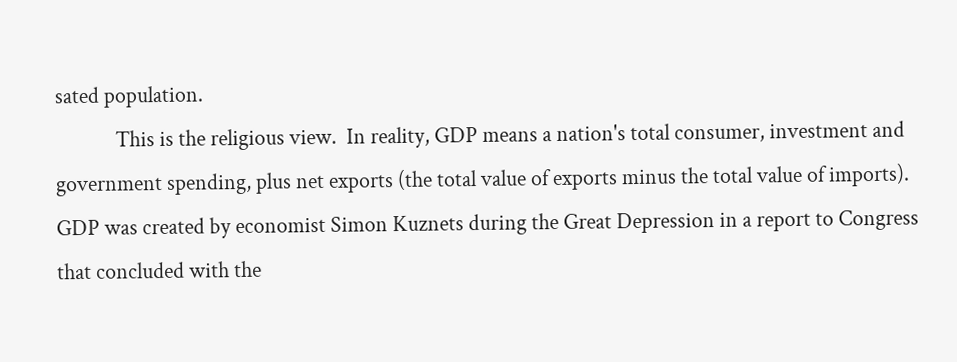sated population.
            This is the religious view.  In reality, GDP means a nation's total consumer, investment and government spending, plus net exports (the total value of exports minus the total value of imports).  GDP was created by economist Simon Kuznets during the Great Depression in a report to Congress that concluded with the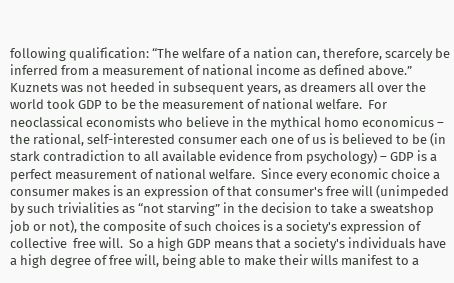following qualification: “The welfare of a nation can, therefore, scarcely be inferred from a measurement of national income as defined above.”  Kuznets was not heeded in subsequent years, as dreamers all over the world took GDP to be the measurement of national welfare.  For neoclassical economists who believe in the mythical homo economicus – the rational, self-interested consumer each one of us is believed to be (in stark contradiction to all available evidence from psychology) – GDP is a perfect measurement of national welfare.  Since every economic choice a consumer makes is an expression of that consumer's free will (unimpeded by such trivialities as “not starving” in the decision to take a sweatshop job or not), the composite of such choices is a society's expression of collective  free will.  So a high GDP means that a society's individuals have a high degree of free will, being able to make their wills manifest to a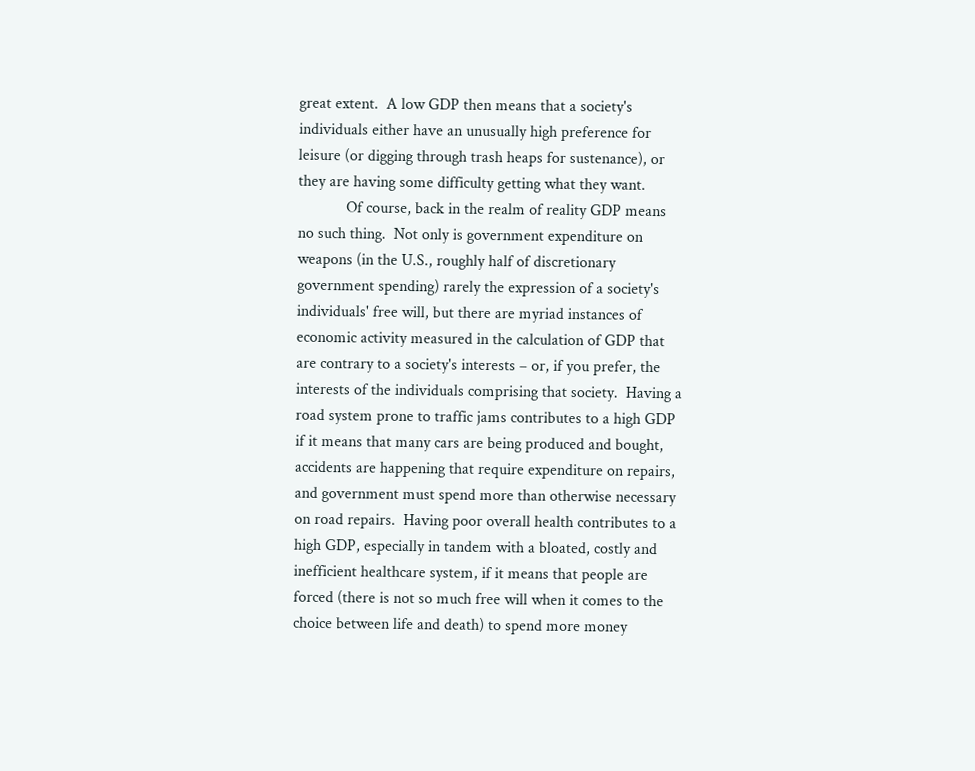great extent.  A low GDP then means that a society's individuals either have an unusually high preference for leisure (or digging through trash heaps for sustenance), or they are having some difficulty getting what they want.
            Of course, back in the realm of reality GDP means no such thing.  Not only is government expenditure on weapons (in the U.S., roughly half of discretionary government spending) rarely the expression of a society's individuals' free will, but there are myriad instances of economic activity measured in the calculation of GDP that are contrary to a society's interests – or, if you prefer, the interests of the individuals comprising that society.  Having a road system prone to traffic jams contributes to a high GDP if it means that many cars are being produced and bought, accidents are happening that require expenditure on repairs, and government must spend more than otherwise necessary on road repairs.  Having poor overall health contributes to a high GDP, especially in tandem with a bloated, costly and inefficient healthcare system, if it means that people are forced (there is not so much free will when it comes to the choice between life and death) to spend more money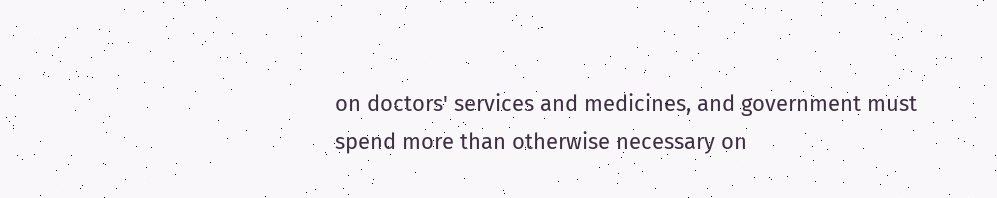on doctors' services and medicines, and government must spend more than otherwise necessary on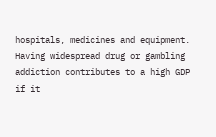hospitals, medicines and equipment.  Having widespread drug or gambling addiction contributes to a high GDP if it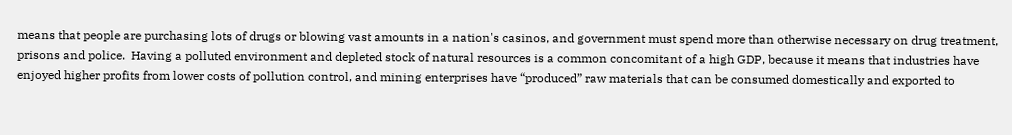means that people are purchasing lots of drugs or blowing vast amounts in a nation's casinos, and government must spend more than otherwise necessary on drug treatment, prisons and police.  Having a polluted environment and depleted stock of natural resources is a common concomitant of a high GDP, because it means that industries have enjoyed higher profits from lower costs of pollution control, and mining enterprises have “produced” raw materials that can be consumed domestically and exported to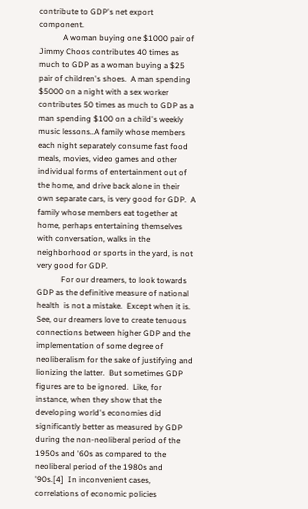contribute to GDP's net export component.
            A woman buying one $1000 pair of Jimmy Choos contributes 40 times as much to GDP as a woman buying a $25 pair of children's shoes.  A man spending $5000 on a night with a sex worker contributes 50 times as much to GDP as a man spending $100 on a child's weekly music lessons..A family whose members each night separately consume fast food meals, movies, video games and other individual forms of entertainment out of the home, and drive back alone in their own separate cars, is very good for GDP.  A family whose members eat together at home, perhaps entertaining themselves with conversation, walks in the neighborhood or sports in the yard, is not very good for GDP.
            For our dreamers, to look towards GDP as the definitive measure of national health  is not a mistake.  Except when it is.  See, our dreamers love to create tenuous connections between higher GDP and the implementation of some degree of neoliberalism for the sake of justifying and lionizing the latter.  But sometimes GDP figures are to be ignored.  Like, for instance, when they show that the developing world's economies did significantly better as measured by GDP during the non-neoliberal period of the 1950s and '60s as compared to the neoliberal period of the 1980s and '90s.[4]  In inconvenient cases, correlations of economic policies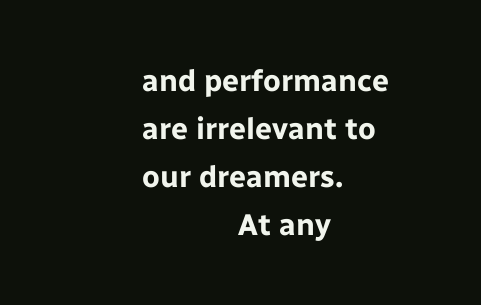and performance are irrelevant to our dreamers.
            At any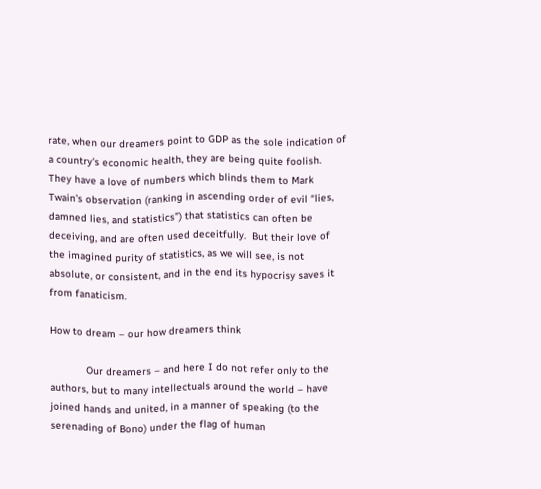rate, when our dreamers point to GDP as the sole indication of a country's economic health, they are being quite foolish.  They have a love of numbers which blinds them to Mark Twain's observation (ranking in ascending order of evil “lies, damned lies, and statistics”) that statistics can often be deceiving, and are often used deceitfully.  But their love of the imagined purity of statistics, as we will see, is not absolute, or consistent, and in the end its hypocrisy saves it from fanaticism.

How to dream – our how dreamers think

            Our dreamers – and here I do not refer only to the authors, but to many intellectuals around the world – have joined hands and united, in a manner of speaking (to the serenading of Bono) under the flag of human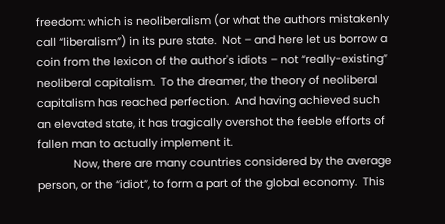freedom: which is neoliberalism (or what the authors mistakenly call “liberalism”) in its pure state.  Not – and here let us borrow a coin from the lexicon of the author's idiots – not “really-existing” neoliberal capitalism.  To the dreamer, the theory of neoliberal capitalism has reached perfection.  And having achieved such an elevated state, it has tragically overshot the feeble efforts of fallen man to actually implement it.
            Now, there are many countries considered by the average person, or the “idiot”, to form a part of the global economy.  This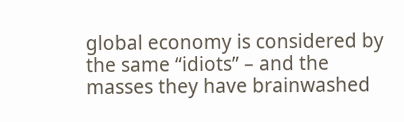global economy is considered by the same “idiots” – and the masses they have brainwashed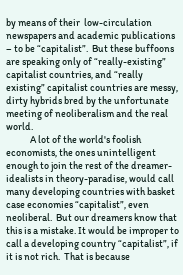by means of their  low-circulation newspapers and academic publications – to be “capitalist”.  But these buffoons are speaking only of “really-existing” capitalist countries, and “really existing” capitalist countries are messy, dirty hybrids bred by the unfortunate meeting of neoliberalism and the real world.
            A lot of the world's foolish economists, the ones unintelligent enough to join the rest of the dreamer-idealists in theory-paradise, would call many developing countries with basket case economies “capitalist”, even neoliberal.  But our dreamers know that this is a mistake. It would be improper to call a developing country “capitalist”, if it is not rich.  That is because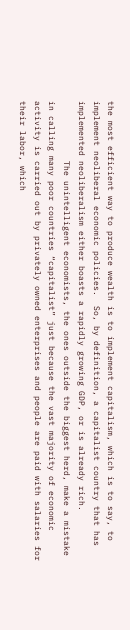the most efficient way to produce wealth is to implement capitalism, which is to say, to implement neoliberal economic policies.  So, by definition, a capitalist country that has implemented neoliberalism either boasts a rapidly growing GDP, or is already rich.
            The unintelligent economists, the ones outside the biggest herd, make a mistake in calling many poor countries “capitalist” just because the vast majority of economic activity is carried out by privately owned enterprises and people are paid with salaries for their labor, which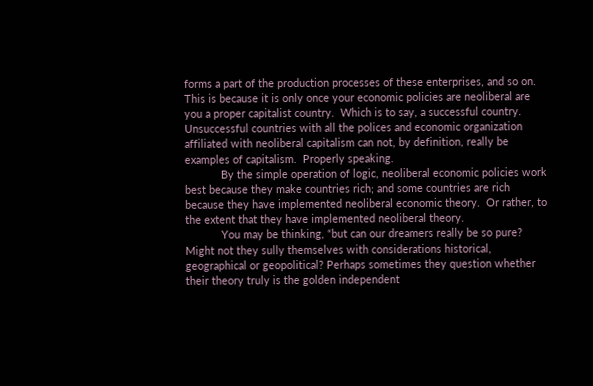forms a part of the production processes of these enterprises, and so on. This is because it is only once your economic policies are neoliberal are you a proper capitalist country.  Which is to say, a successful country.  Unsuccessful countries with all the polices and economic organization affiliated with neoliberal capitalism can not, by definition, really be examples of capitalism.  Properly speaking.
            By the simple operation of logic, neoliberal economic policies work best because they make countries rich; and some countries are rich because they have implemented neoliberal economic theory.  Or rather, to the extent that they have implemented neoliberal theory.
            You may be thinking, “but can our dreamers really be so pure?  Might not they sully themselves with considerations historical, geographical or geopolitical? Perhaps sometimes they question whether their theory truly is the golden independent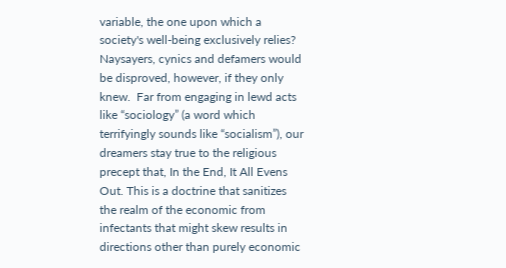variable, the one upon which a society's well-being exclusively relies?  Naysayers, cynics and defamers would be disproved, however, if they only knew.  Far from engaging in lewd acts like “sociology” (a word which terrifyingly sounds like “socialism”), our dreamers stay true to the religious precept that, In the End, It All Evens Out. This is a doctrine that sanitizes the realm of the economic from infectants that might skew results in directions other than purely economic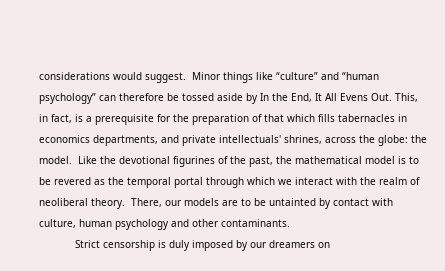considerations would suggest.  Minor things like “culture” and “human psychology” can therefore be tossed aside by In the End, It All Evens Out. This, in fact, is a prerequisite for the preparation of that which fills tabernacles in economics departments, and private intellectuals' shrines, across the globe: the model.  Like the devotional figurines of the past, the mathematical model is to be revered as the temporal portal through which we interact with the realm of neoliberal theory.  There, our models are to be untainted by contact with culture, human psychology and other contaminants.
            Strict censorship is duly imposed by our dreamers on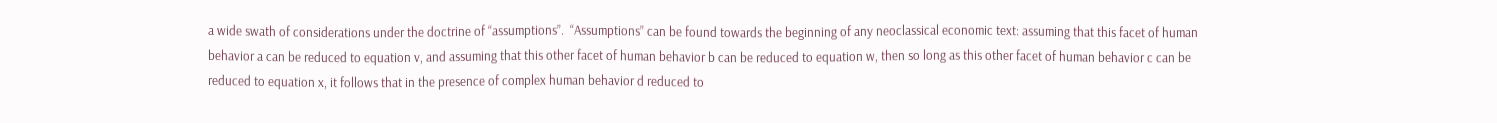a wide swath of considerations under the doctrine of “assumptions”.  “Assumptions” can be found towards the beginning of any neoclassical economic text: assuming that this facet of human behavior a can be reduced to equation v, and assuming that this other facet of human behavior b can be reduced to equation w, then so long as this other facet of human behavior c can be reduced to equation x, it follows that in the presence of complex human behavior d reduced to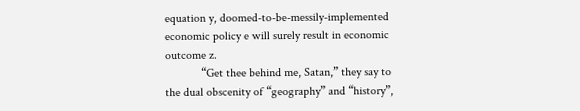equation y, doomed-to-be-messily-implemented economic policy e will surely result in economic outcome z.
            “Get thee behind me, Satan,” they say to the dual obscenity of “geography” and “history”,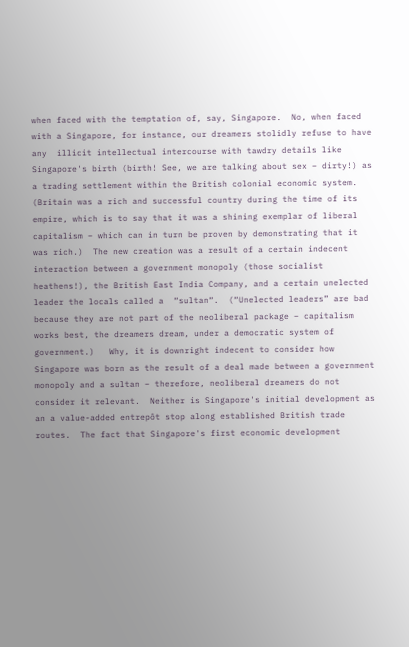when faced with the temptation of, say, Singapore.  No, when faced with a Singapore, for instance, our dreamers stolidly refuse to have any  illicit intellectual intercourse with tawdry details like Singapore's birth (birth! See, we are talking about sex – dirty!) as a trading settlement within the British colonial economic system.  (Britain was a rich and successful country during the time of its empire, which is to say that it was a shining exemplar of liberal capitalism – which can in turn be proven by demonstrating that it was rich.)  The new creation was a result of a certain indecent interaction between a government monopoly (those socialist heathens!), the British East India Company, and a certain unelected leader the locals called a  “sultan“.  (“Unelected leaders” are bad because they are not part of the neoliberal package – capitalism works best, the dreamers dream, under a democratic system of government.)   Why, it is downright indecent to consider how Singapore was born as the result of a deal made between a government monopoly and a sultan – therefore, neoliberal dreamers do not consider it relevant.  Neither is Singapore's initial development as an a value-added entrepôt stop along established British trade routes.  The fact that Singapore's first economic development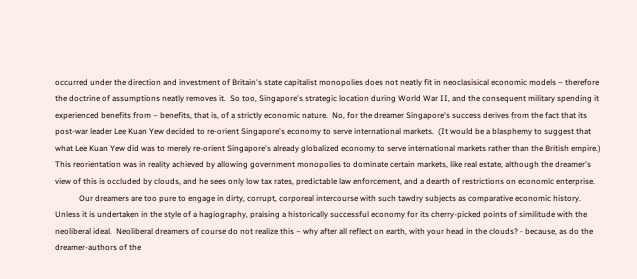occurred under the direction and investment of Britain's state capitalist monopolies does not neatly fit in neoclasisical economic models – therefore the doctrine of assumptions neatly removes it.  So too, Singapore's strategic location during World War II, and the consequent military spending it experienced benefits from – benefits, that is, of a strictly economic nature.  No, for the dreamer Singapore's success derives from the fact that its post-war leader Lee Kuan Yew decided to re-orient Singapore's economy to serve international markets.  (It would be a blasphemy to suggest that what Lee Kuan Yew did was to merely re-orient Singapore's already globalized economy to serve international markets rather than the British empire.)  This reorientation was in reality achieved by allowing government monopolies to dominate certain markets, like real estate, although the dreamer's view of this is occluded by clouds, and he sees only low tax rates, predictable law enforcement, and a dearth of restrictions on economic enterprise.
            Our dreamers are too pure to engage in dirty, corrupt, corporeal intercourse with such tawdry subjects as comparative economic history.  Unless it is undertaken in the style of a hagiography, praising a historically successful economy for its cherry-picked points of similitude with the neoliberal ideal.  Neoliberal dreamers of course do not realize this – why after all reflect on earth, with your head in the clouds? - because, as do the dreamer-authors of the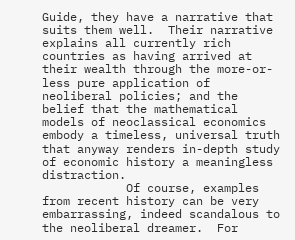Guide, they have a narrative that suits them well.  Their narrative explains all currently rich countries as having arrived at their wealth through the more-or-less pure application of neoliberal policies; and the belief that the mathematical models of neoclassical economics embody a timeless, universal truth that anyway renders in-depth study of economic history a meaningless distraction.
            Of course, examples from recent history can be very embarrassing, indeed scandalous to the neoliberal dreamer.  For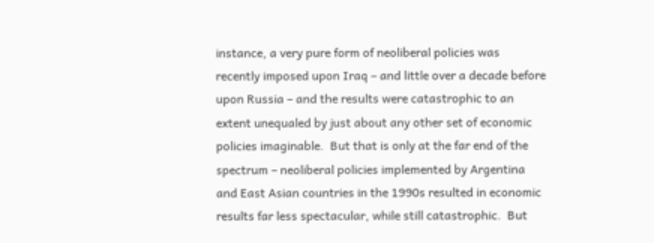instance, a very pure form of neoliberal policies was recently imposed upon Iraq – and little over a decade before upon Russia – and the results were catastrophic to an extent unequaled by just about any other set of economic policies imaginable.  But that is only at the far end of the spectrum – neoliberal policies implemented by Argentina and East Asian countries in the 1990s resulted in economic results far less spectacular, while still catastrophic.  But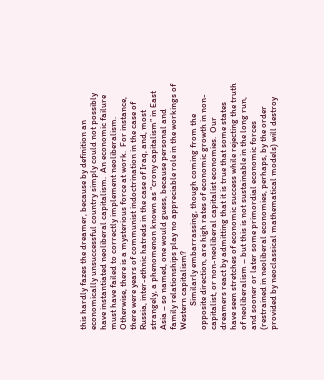this hardly fazes the dreamer, because by definition an economically unsuccessful country simply could not possibly have instantiated neoliberal capitalism.  An economic failure must have failed to correctly implement neoliberalism.  Otherwise, there is a mysterious force at work.  For instance, there were years of communist indoctrination in the case of Russia, inter-ethnic hatreds in the case of Iraq, and, most strangely, a phenomenon known as “crony capitalism” in East Asia – so named, one would guess, because personal and family relationships play no appreciable role in the workings of Western capitalism?
            Similarly embarrassing, though coming from the opposite direction, are high rates of economic growth in non-capitalist, or non-neoliberal capitalist economies.  Our dreamers react by admitting that it is true that some states have seen stretches of economic success while rejecting the truth of neoliberalism – but this is not sustainable in the long run, and sooner or later some primordial economic forces (restrained in neoliberal economies, perhaps, by the order provided by neoclassical mathematical models) will destroy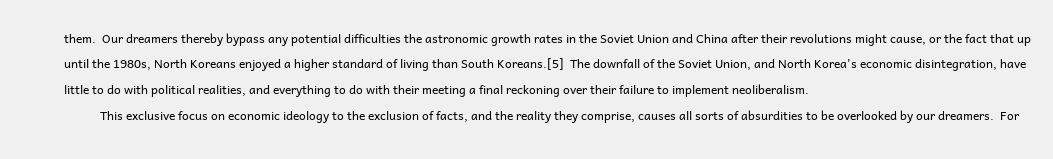them.  Our dreamers thereby bypass any potential difficulties the astronomic growth rates in the Soviet Union and China after their revolutions might cause, or the fact that up until the 1980s, North Koreans enjoyed a higher standard of living than South Koreans.[5]  The downfall of the Soviet Union, and North Korea's economic disintegration, have little to do with political realities, and everything to do with their meeting a final reckoning over their failure to implement neoliberalism.
            This exclusive focus on economic ideology to the exclusion of facts, and the reality they comprise, causes all sorts of absurdities to be overlooked by our dreamers.  For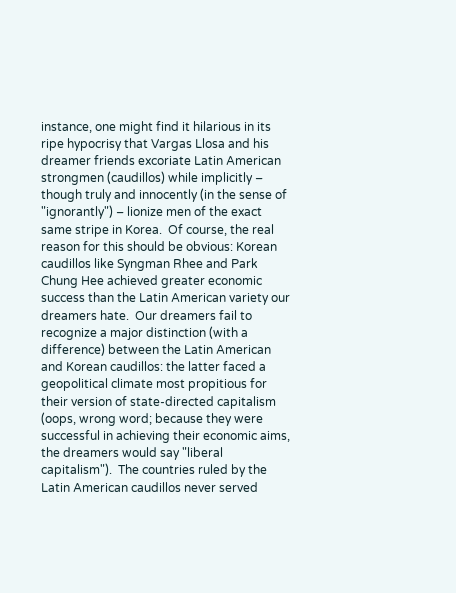instance, one might find it hilarious in its ripe hypocrisy that Vargas Llosa and his dreamer friends excoriate Latin American strongmen (caudillos) while implicitly – though truly and innocently (in the sense of "ignorantly") – lionize men of the exact same stripe in Korea.  Of course, the real reason for this should be obvious: Korean caudillos like Syngman Rhee and Park Chung Hee achieved greater economic success than the Latin American variety our dreamers hate.  Our dreamers fail to recognize a major distinction (with a difference) between the Latin American and Korean caudillos: the latter faced a geopolitical climate most propitious for their version of state-directed capitalism (oops, wrong word; because they were successful in achieving their economic aims, the dreamers would say "liberal capitalism").  The countries ruled by the Latin American caudillos never served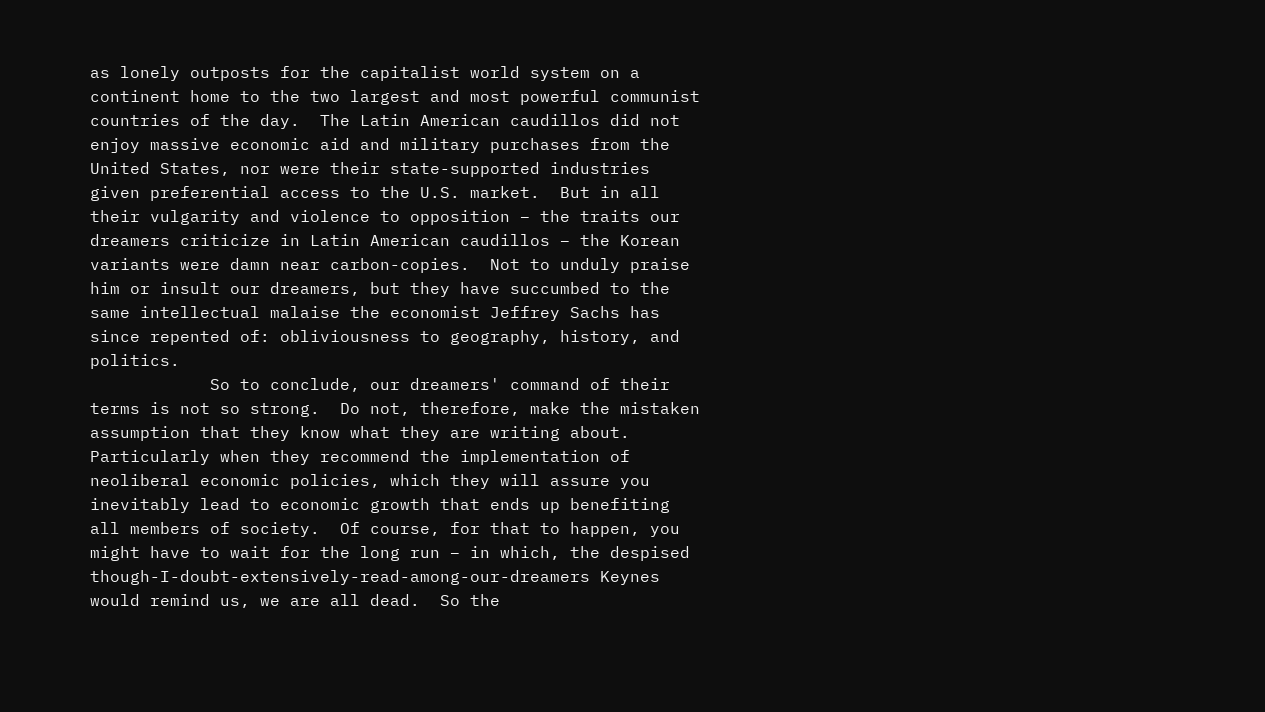as lonely outposts for the capitalist world system on a continent home to the two largest and most powerful communist countries of the day.  The Latin American caudillos did not enjoy massive economic aid and military purchases from the United States, nor were their state-supported industries given preferential access to the U.S. market.  But in all their vulgarity and violence to opposition – the traits our dreamers criticize in Latin American caudillos – the Korean variants were damn near carbon-copies.  Not to unduly praise him or insult our dreamers, but they have succumbed to the same intellectual malaise the economist Jeffrey Sachs has since repented of: obliviousness to geography, history, and politics.
            So to conclude, our dreamers' command of their terms is not so strong.  Do not, therefore, make the mistaken assumption that they know what they are writing about.  Particularly when they recommend the implementation of neoliberal economic policies, which they will assure you inevitably lead to economic growth that ends up benefiting all members of society.  Of course, for that to happen, you might have to wait for the long run – in which, the despised though-I-doubt-extensively-read-among-our-dreamers Keynes would remind us, we are all dead.  So the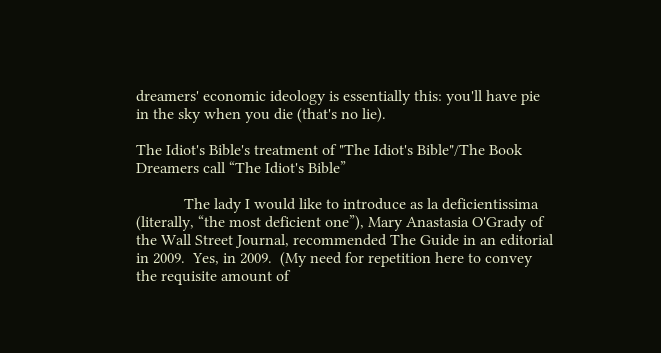dreamers' economic ideology is essentially this: you'll have pie in the sky when you die (that's no lie).

The Idiot's Bible's treatment of "The Idiot's Bible"/The Book Dreamers call “The Idiot's Bible”

            The lady I would like to introduce as la deficientissima (literally, “the most deficient one”), Mary Anastasia O'Grady of the Wall Street Journal, recommended The Guide in an editorial in 2009.  Yes, in 2009.  (My need for repetition here to convey the requisite amount of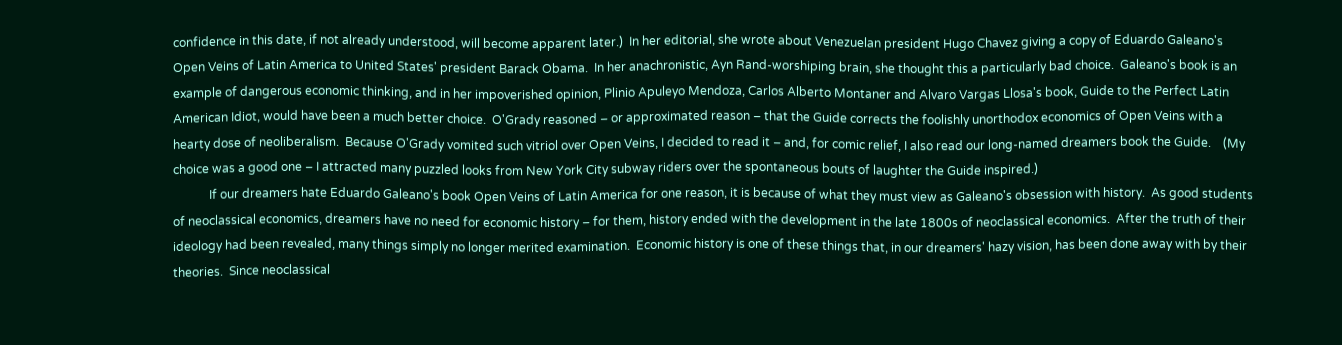confidence in this date, if not already understood, will become apparent later.)  In her editorial, she wrote about Venezuelan president Hugo Chavez giving a copy of Eduardo Galeano's  Open Veins of Latin America to United States' president Barack Obama.  In her anachronistic, Ayn Rand-worshiping brain, she thought this a particularly bad choice.  Galeano's book is an example of dangerous economic thinking, and in her impoverished opinion, Plinio Apuleyo Mendoza, Carlos Alberto Montaner and Alvaro Vargas Llosa's book, Guide to the Perfect Latin American Idiot, would have been a much better choice.  O'Grady reasoned – or approximated reason – that the Guide corrects the foolishly unorthodox economics of Open Veins with a hearty dose of neoliberalism.  Because O'Grady vomited such vitriol over Open Veins, I decided to read it – and, for comic relief, I also read our long-named dreamers book the Guide.    (My choice was a good one – I attracted many puzzled looks from New York City subway riders over the spontaneous bouts of laughter the Guide inspired.)
            If our dreamers hate Eduardo Galeano's book Open Veins of Latin America for one reason, it is because of what they must view as Galeano's obsession with history.  As good students of neoclassical economics, dreamers have no need for economic history – for them, history ended with the development in the late 1800s of neoclassical economics.  After the truth of their ideology had been revealed, many things simply no longer merited examination.  Economic history is one of these things that, in our dreamers' hazy vision, has been done away with by their theories.  Since neoclassical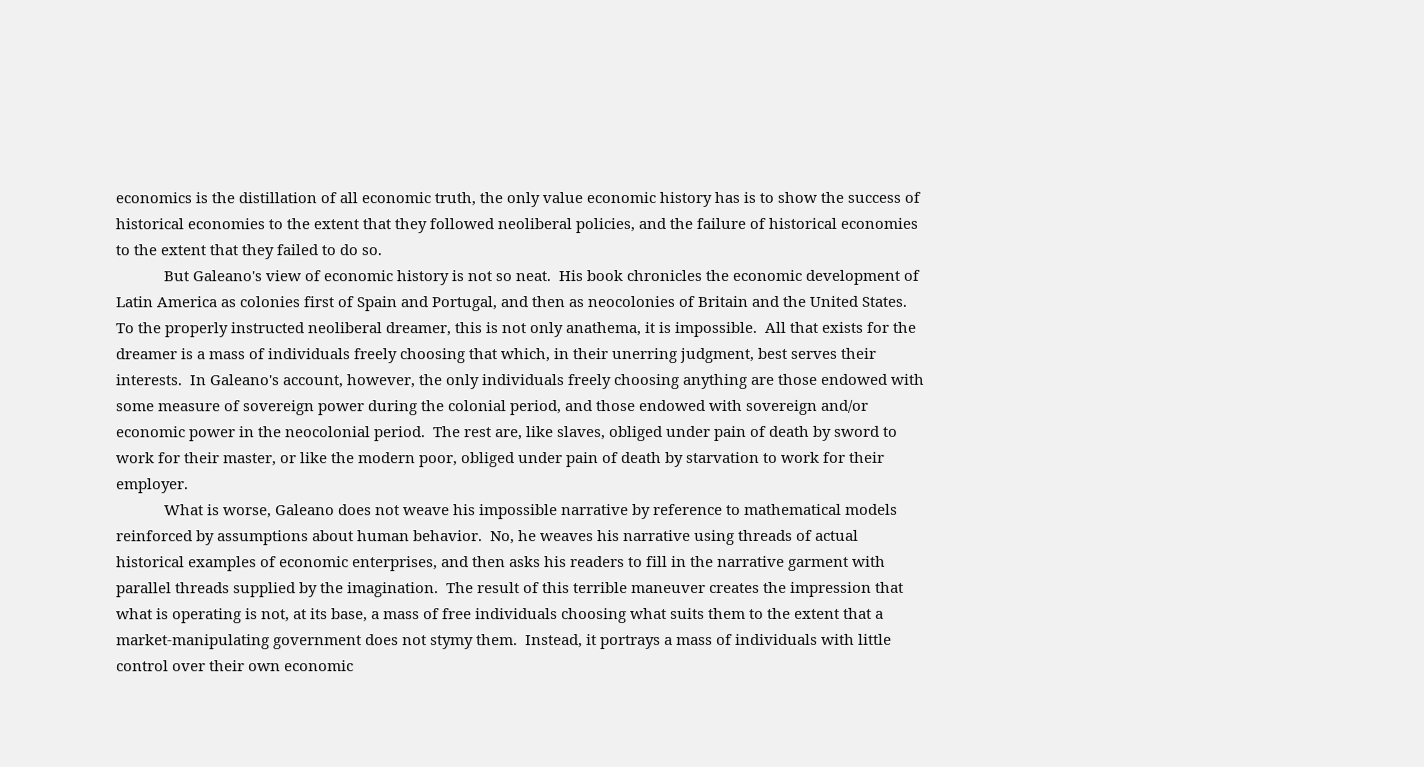economics is the distillation of all economic truth, the only value economic history has is to show the success of historical economies to the extent that they followed neoliberal policies, and the failure of historical economies to the extent that they failed to do so.
            But Galeano's view of economic history is not so neat.  His book chronicles the economic development of Latin America as colonies first of Spain and Portugal, and then as neocolonies of Britain and the United States.  To the properly instructed neoliberal dreamer, this is not only anathema, it is impossible.  All that exists for the dreamer is a mass of individuals freely choosing that which, in their unerring judgment, best serves their interests.  In Galeano's account, however, the only individuals freely choosing anything are those endowed with some measure of sovereign power during the colonial period, and those endowed with sovereign and/or economic power in the neocolonial period.  The rest are, like slaves, obliged under pain of death by sword to work for their master, or like the modern poor, obliged under pain of death by starvation to work for their employer.
            What is worse, Galeano does not weave his impossible narrative by reference to mathematical models reinforced by assumptions about human behavior.  No, he weaves his narrative using threads of actual historical examples of economic enterprises, and then asks his readers to fill in the narrative garment with parallel threads supplied by the imagination.  The result of this terrible maneuver creates the impression that what is operating is not, at its base, a mass of free individuals choosing what suits them to the extent that a market-manipulating government does not stymy them.  Instead, it portrays a mass of individuals with little control over their own economic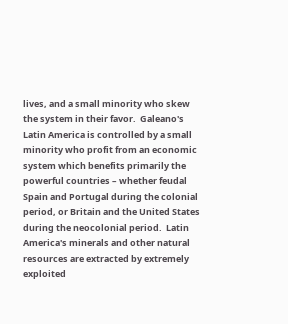lives, and a small minority who skew the system in their favor.  Galeano's Latin America is controlled by a small minority who profit from an economic system which benefits primarily the powerful countries – whether feudal Spain and Portugal during the colonial period, or Britain and the United States during the neocolonial period.  Latin America's minerals and other natural resources are extracted by extremely exploited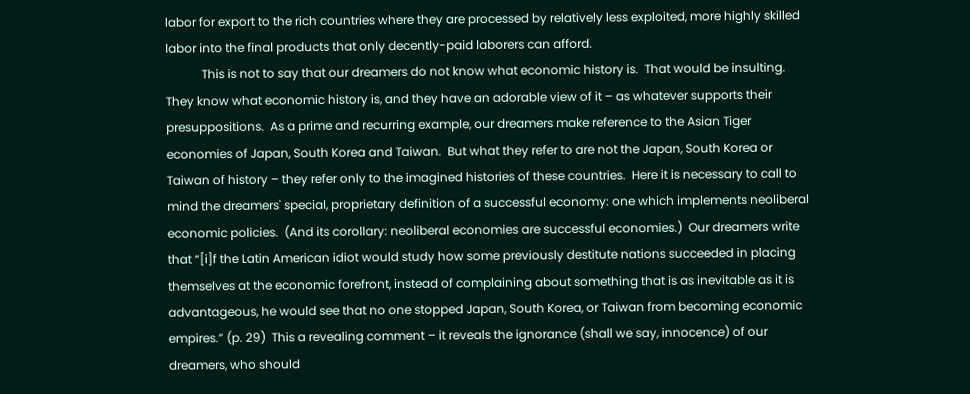labor for export to the rich countries where they are processed by relatively less exploited, more highly skilled labor into the final products that only decently-paid laborers can afford.
            This is not to say that our dreamers do not know what economic history is.  That would be insulting.  They know what economic history is, and they have an adorable view of it – as whatever supports their presuppositions.  As a prime and recurring example, our dreamers make reference to the Asian Tiger economies of Japan, South Korea and Taiwan.  But what they refer to are not the Japan, South Korea or Taiwan of history – they refer only to the imagined histories of these countries.  Here it is necessary to call to mind the dreamers' special, proprietary definition of a successful economy: one which implements neoliberal economic policies.  (And its corollary: neoliberal economies are successful economies.)  Our dreamers write that “[i]f the Latin American idiot would study how some previously destitute nations succeeded in placing themselves at the economic forefront, instead of complaining about something that is as inevitable as it is advantageous, he would see that no one stopped Japan, South Korea, or Taiwan from becoming economic empires.” (p. 29)  This a revealing comment – it reveals the ignorance (shall we say, innocence) of our dreamers, who should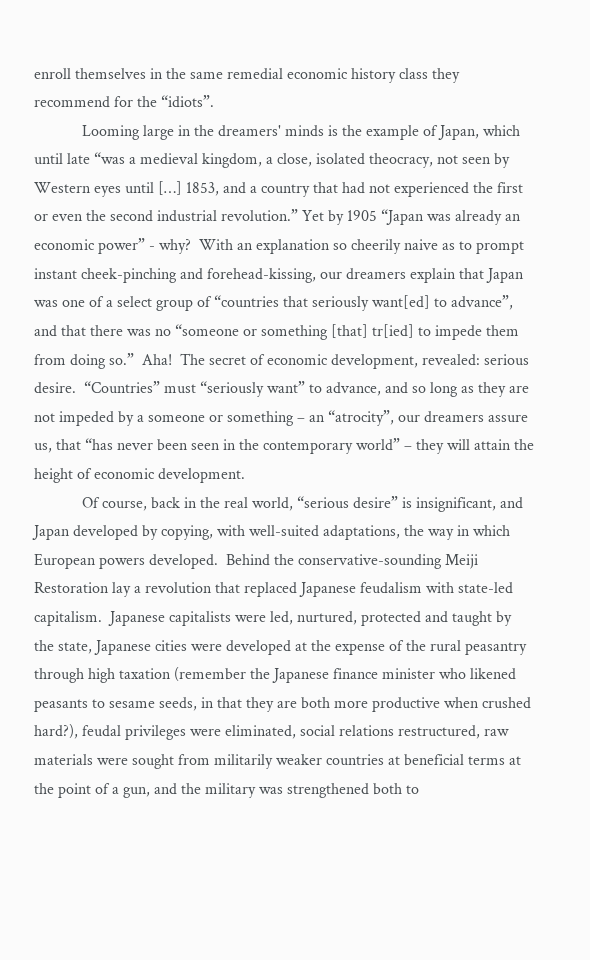enroll themselves in the same remedial economic history class they recommend for the “idiots”.
            Looming large in the dreamers' minds is the example of Japan, which until late “was a medieval kingdom, a close, isolated theocracy, not seen by Western eyes until […] 1853, and a country that had not experienced the first or even the second industrial revolution.” Yet by 1905 “Japan was already an economic power” - why?  With an explanation so cheerily naive as to prompt instant cheek-pinching and forehead-kissing, our dreamers explain that Japan was one of a select group of “countries that seriously want[ed] to advance”, and that there was no “someone or something [that] tr[ied] to impede them from doing so.”  Aha!  The secret of economic development, revealed: serious desire.  “Countries” must “seriously want” to advance, and so long as they are not impeded by a someone or something – an “atrocity”, our dreamers assure us, that “has never been seen in the contemporary world” – they will attain the height of economic development.
            Of course, back in the real world, “serious desire” is insignificant, and Japan developed by copying, with well-suited adaptations, the way in which European powers developed.  Behind the conservative-sounding Meiji Restoration lay a revolution that replaced Japanese feudalism with state-led capitalism.  Japanese capitalists were led, nurtured, protected and taught by the state, Japanese cities were developed at the expense of the rural peasantry through high taxation (remember the Japanese finance minister who likened peasants to sesame seeds, in that they are both more productive when crushed hard?), feudal privileges were eliminated, social relations restructured, raw materials were sought from militarily weaker countries at beneficial terms at the point of a gun, and the military was strengthened both to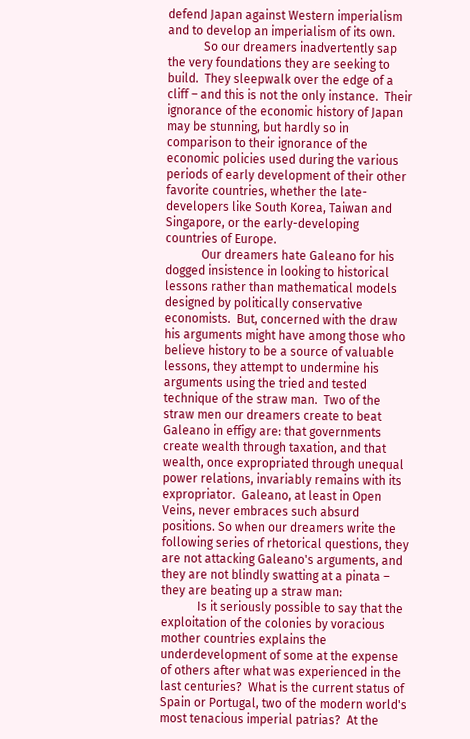defend Japan against Western imperialism and to develop an imperialism of its own.
            So our dreamers inadvertently sap the very foundations they are seeking to build.  They sleepwalk over the edge of a cliff – and this is not the only instance.  Their ignorance of the economic history of Japan may be stunning, but hardly so in comparison to their ignorance of the economic policies used during the various periods of early development of their other favorite countries, whether the late-developers like South Korea, Taiwan and Singapore, or the early-developing countries of Europe.
            Our dreamers hate Galeano for his dogged insistence in looking to historical lessons rather than mathematical models designed by politically conservative economists.  But, concerned with the draw his arguments might have among those who believe history to be a source of valuable lessons, they attempt to undermine his arguments using the tried and tested technique of the straw man.  Two of the straw men our dreamers create to beat Galeano in effigy are: that governments create wealth through taxation, and that wealth, once expropriated through unequal power relations, invariably remains with its expropriator.  Galeano, at least in Open Veins, never embraces such absurd positions. So when our dreamers write the following series of rhetorical questions, they are not attacking Galeano's arguments, and they are not blindly swatting at a pinata – they are beating up a straw man:
            Is it seriously possible to say that the exploitation of the colonies by voracious mother countries explains the underdevelopment of some at the expense of others after what was experienced in the last centuries?  What is the current status of Spain or Portugal, two of the modern world's most tenacious imperial patrias?  At the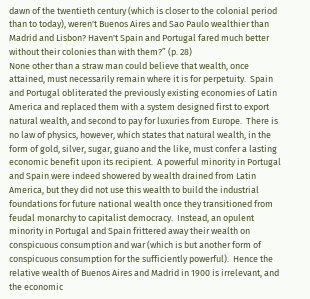dawn of the twentieth century (which is closer to the colonial period than to today), weren't Buenos Aires and Sao Paulo wealthier than Madrid and Lisbon? Haven't Spain and Portugal fared much better without their colonies than with them?” (p. 28)
None other than a straw man could believe that wealth, once attained, must necessarily remain where it is for perpetuity.  Spain and Portugal obliterated the previously existing economies of Latin America and replaced them with a system designed first to export natural wealth, and second to pay for luxuries from Europe.  There is no law of physics, however, which states that natural wealth, in the form of gold, silver, sugar, guano and the like, must confer a lasting economic benefit upon its recipient.  A powerful minority in Portugal and Spain were indeed showered by wealth drained from Latin America, but they did not use this wealth to build the industrial foundations for future national wealth once they transitioned from feudal monarchy to capitalist democracy.  Instead, an opulent minority in Portugal and Spain frittered away their wealth on conspicuous consumption and war (which is but another form of conspicuous consumption for the sufficiently powerful).  Hence the relative wealth of Buenos Aires and Madrid in 1900 is irrelevant, and the economic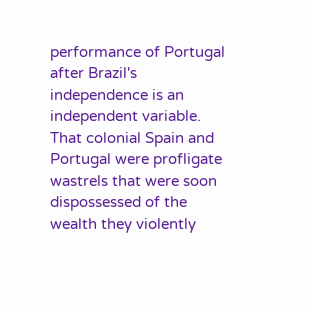performance of Portugal after Brazil's independence is an independent variable.  That colonial Spain and Portugal were profligate wastrels that were soon dispossessed of the wealth they violently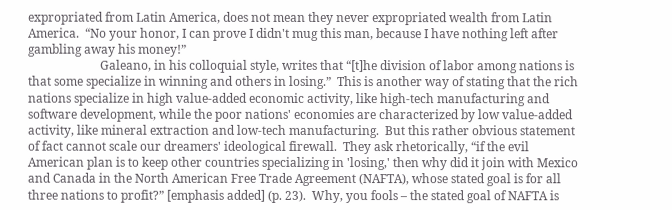expropriated from Latin America, does not mean they never expropriated wealth from Latin America.  “No your honor, I can prove I didn't mug this man, because I have nothing left after gambling away his money!”
                        Galeano, in his colloquial style, writes that “[t]he division of labor among nations is that some specialize in winning and others in losing.”  This is another way of stating that the rich nations specialize in high value-added economic activity, like high-tech manufacturing and software development, while the poor nations' economies are characterized by low value-added activity, like mineral extraction and low-tech manufacturing.  But this rather obvious statement of fact cannot scale our dreamers' ideological firewall.  They ask rhetorically, “if the evil American plan is to keep other countries specializing in 'losing,' then why did it join with Mexico and Canada in the North American Free Trade Agreement (NAFTA), whose stated goal is for all three nations to profit?” [emphasis added] (p. 23).  Why, you fools – the stated goal of NAFTA is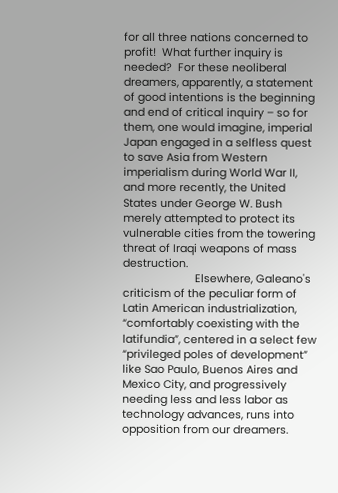for all three nations concerned to profit!  What further inquiry is needed?  For these neoliberal dreamers, apparently, a statement of good intentions is the beginning and end of critical inquiry – so for them, one would imagine, imperial Japan engaged in a selfless quest to save Asia from Western imperialism during World War II, and more recently, the United States under George W. Bush merely attempted to protect its vulnerable cities from the towering threat of Iraqi weapons of mass destruction.
                        Elsewhere, Galeano's criticism of the peculiar form of Latin American industrialization, “comfortably coexisting with the latifundia”, centered in a select few “privileged poles of development” like Sao Paulo, Buenos Aires and Mexico City, and progressively needing less and less labor as technology advances, runs into opposition from our dreamers.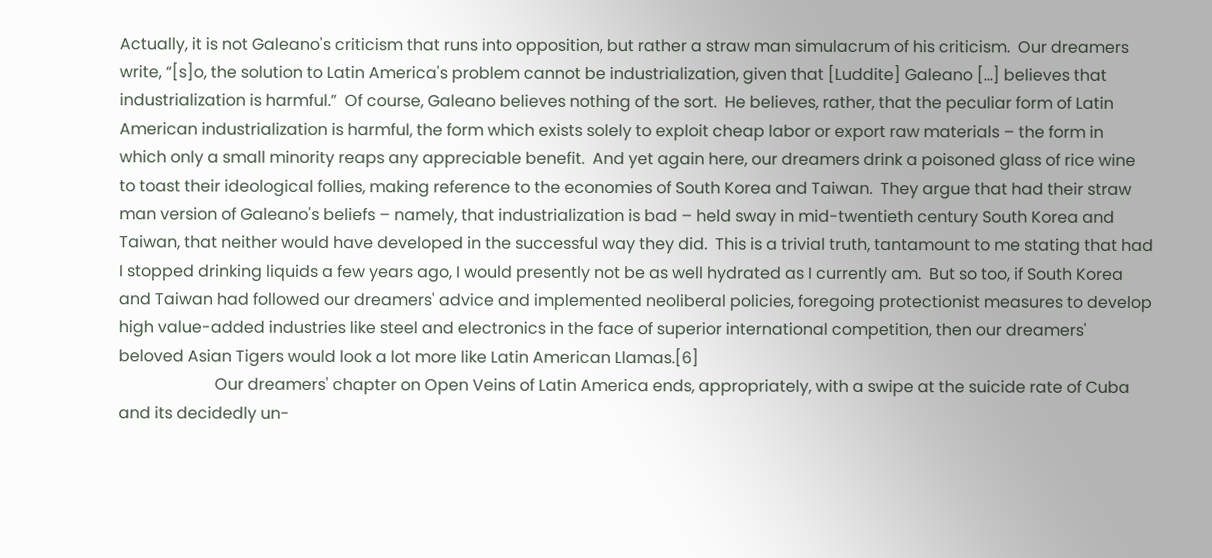Actually, it is not Galeano's criticism that runs into opposition, but rather a straw man simulacrum of his criticism.  Our dreamers write, “[s]o, the solution to Latin America's problem cannot be industrialization, given that [Luddite] Galeano […] believes that industrialization is harmful.”  Of course, Galeano believes nothing of the sort.  He believes, rather, that the peculiar form of Latin American industrialization is harmful, the form which exists solely to exploit cheap labor or export raw materials – the form in which only a small minority reaps any appreciable benefit.  And yet again here, our dreamers drink a poisoned glass of rice wine to toast their ideological follies, making reference to the economies of South Korea and Taiwan.  They argue that had their straw man version of Galeano's beliefs – namely, that industrialization is bad – held sway in mid-twentieth century South Korea and Taiwan, that neither would have developed in the successful way they did.  This is a trivial truth, tantamount to me stating that had I stopped drinking liquids a few years ago, I would presently not be as well hydrated as I currently am.  But so too, if South Korea and Taiwan had followed our dreamers' advice and implemented neoliberal policies, foregoing protectionist measures to develop high value-added industries like steel and electronics in the face of superior international competition, then our dreamers' beloved Asian Tigers would look a lot more like Latin American Llamas.[6]
                        Our dreamers' chapter on Open Veins of Latin America ends, appropriately, with a swipe at the suicide rate of Cuba and its decidedly un-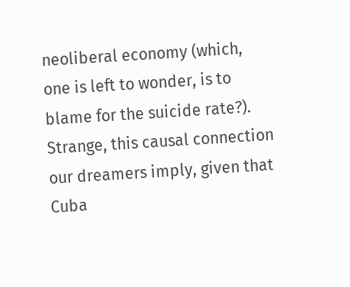neoliberal economy (which, one is left to wonder, is to blame for the suicide rate?).  Strange, this causal connection our dreamers imply, given that Cuba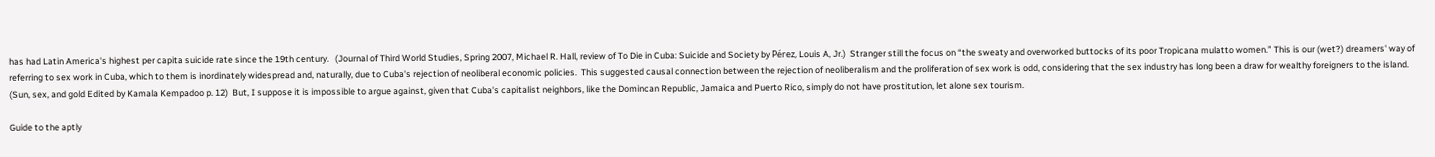has had Latin America's highest per capita suicide rate since the 19th century.   (Journal of Third World Studies, Spring 2007, Michael R. Hall, review of To Die in Cuba: Suicide and Society by Pérez, Louis A, Jr.)  Stranger still the focus on “the sweaty and overworked buttocks of its poor Tropicana mulatto women.” This is our (wet?) dreamers' way of referring to sex work in Cuba, which to them is inordinately widespread and, naturally, due to Cuba's rejection of neoliberal economic policies.  This suggested causal connection between the rejection of neoliberalism and the proliferation of sex work is odd, considering that the sex industry has long been a draw for wealthy foreigners to the island. (Sun, sex, and gold Edited by Kamala Kempadoo p. 12)  But, I suppose it is impossible to argue against, given that Cuba's capitalist neighbors, like the Domincan Republic, Jamaica and Puerto Rico, simply do not have prostitution, let alone sex tourism.

Guide to the aptly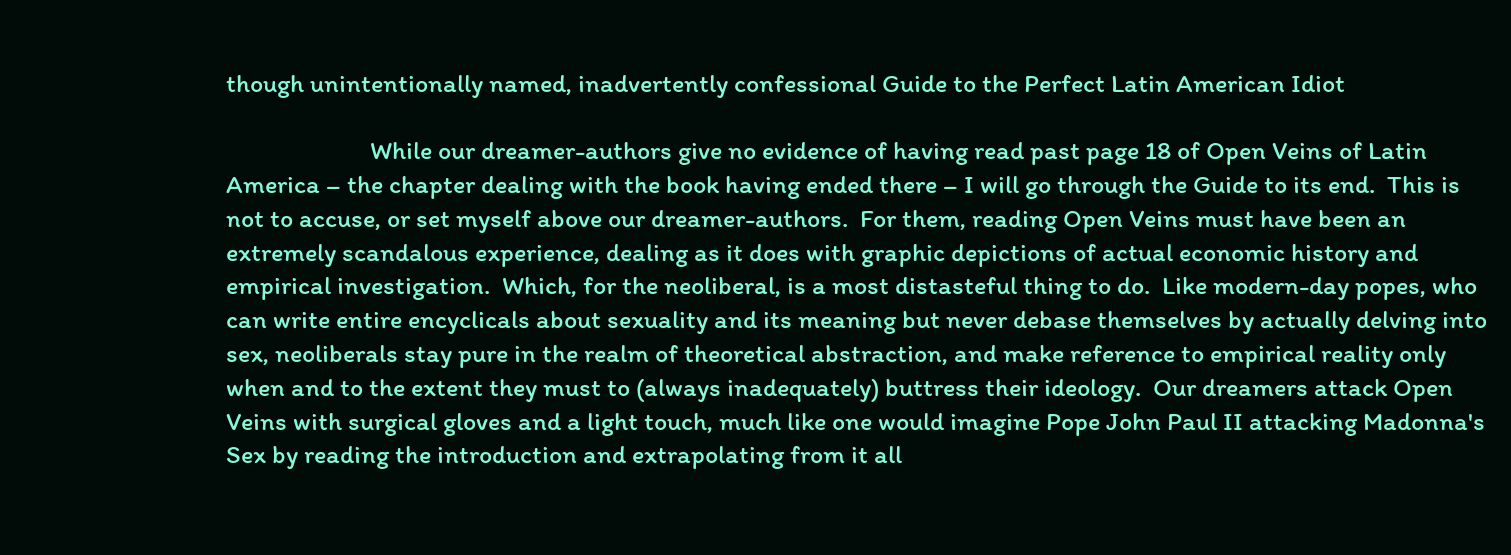though unintentionally named, inadvertently confessional Guide to the Perfect Latin American Idiot

                        While our dreamer-authors give no evidence of having read past page 18 of Open Veins of Latin America – the chapter dealing with the book having ended there – I will go through the Guide to its end.  This is not to accuse, or set myself above our dreamer-authors.  For them, reading Open Veins must have been an extremely scandalous experience, dealing as it does with graphic depictions of actual economic history and empirical investigation.  Which, for the neoliberal, is a most distasteful thing to do.  Like modern-day popes, who can write entire encyclicals about sexuality and its meaning but never debase themselves by actually delving into sex, neoliberals stay pure in the realm of theoretical abstraction, and make reference to empirical reality only when and to the extent they must to (always inadequately) buttress their ideology.  Our dreamers attack Open Veins with surgical gloves and a light touch, much like one would imagine Pope John Paul II attacking Madonna's Sex by reading the introduction and extrapolating from it all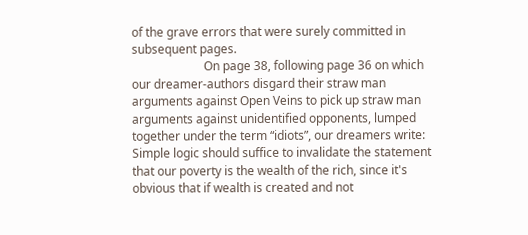of the grave errors that were surely committed in subsequent pages.
                        On page 38, following page 36 on which our dreamer-authors disgard their straw man arguments against Open Veins to pick up straw man arguments against unidentified opponents, lumped together under the term “idiots”, our dreamers write:
Simple logic should suffice to invalidate the statement that our poverty is the wealth of the rich, since it's obvious that if wealth is created and not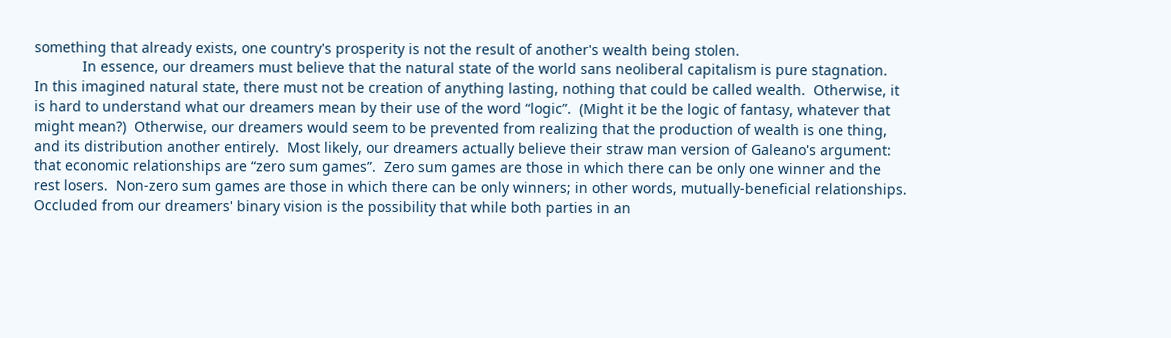something that already exists, one country's prosperity is not the result of another's wealth being stolen.
            In essence, our dreamers must believe that the natural state of the world sans neoliberal capitalism is pure stagnation.  In this imagined natural state, there must not be creation of anything lasting, nothing that could be called wealth.  Otherwise, it is hard to understand what our dreamers mean by their use of the word “logic”.  (Might it be the logic of fantasy, whatever that might mean?)  Otherwise, our dreamers would seem to be prevented from realizing that the production of wealth is one thing, and its distribution another entirely.  Most likely, our dreamers actually believe their straw man version of Galeano's argument: that economic relationships are “zero sum games”.  Zero sum games are those in which there can be only one winner and the rest losers.  Non-zero sum games are those in which there can be only winners; in other words, mutually-beneficial relationships.  Occluded from our dreamers' binary vision is the possibility that while both parties in an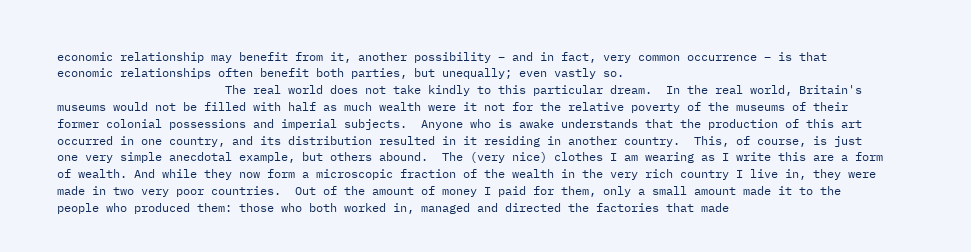economic relationship may benefit from it, another possibility – and in fact, very common occurrence – is that economic relationships often benefit both parties, but unequally; even vastly so.
                        The real world does not take kindly to this particular dream.  In the real world, Britain's museums would not be filled with half as much wealth were it not for the relative poverty of the museums of their former colonial possessions and imperial subjects.  Anyone who is awake understands that the production of this art occurred in one country, and its distribution resulted in it residing in another country.  This, of course, is just one very simple anecdotal example, but others abound.  The (very nice) clothes I am wearing as I write this are a form of wealth. And while they now form a microscopic fraction of the wealth in the very rich country I live in, they were made in two very poor countries.  Out of the amount of money I paid for them, only a small amount made it to the people who produced them: those who both worked in, managed and directed the factories that made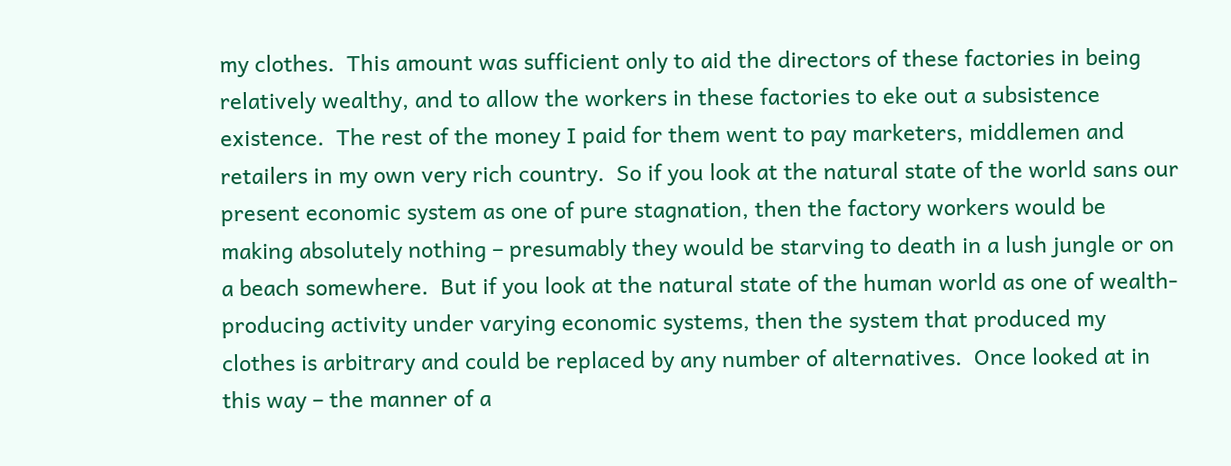my clothes.  This amount was sufficient only to aid the directors of these factories in being relatively wealthy, and to allow the workers in these factories to eke out a subsistence existence.  The rest of the money I paid for them went to pay marketers, middlemen and retailers in my own very rich country.  So if you look at the natural state of the world sans our present economic system as one of pure stagnation, then the factory workers would be making absolutely nothing – presumably they would be starving to death in a lush jungle or on a beach somewhere.  But if you look at the natural state of the human world as one of wealth-producing activity under varying economic systems, then the system that produced my clothes is arbitrary and could be replaced by any number of alternatives.  Once looked at in this way – the manner of a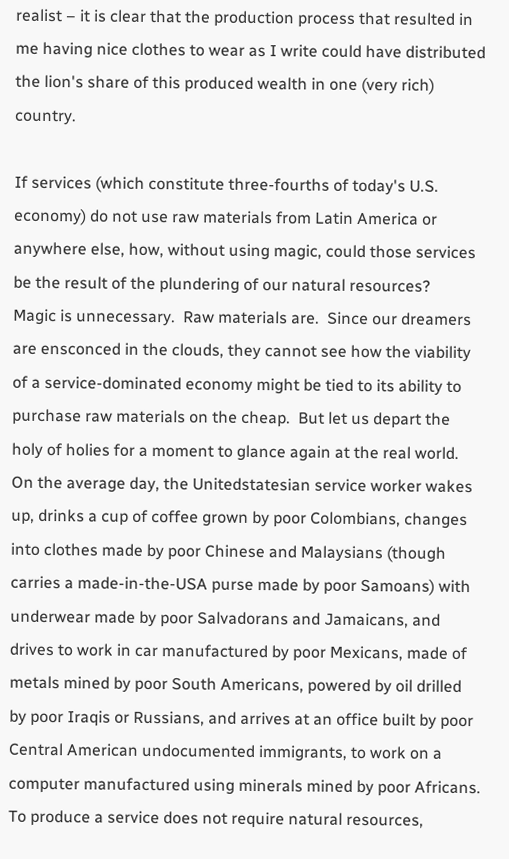realist – it is clear that the production process that resulted in me having nice clothes to wear as I write could have distributed the lion's share of this produced wealth in one (very rich) country.

If services (which constitute three-fourths of today's U.S. economy) do not use raw materials from Latin America or anywhere else, how, without using magic, could those services be the result of the plundering of our natural resources?
Magic is unnecessary.  Raw materials are.  Since our dreamers are ensconced in the clouds, they cannot see how the viability of a service-dominated economy might be tied to its ability to purchase raw materials on the cheap.  But let us depart the holy of holies for a moment to glance again at the real world.  On the average day, the Unitedstatesian service worker wakes up, drinks a cup of coffee grown by poor Colombians, changes into clothes made by poor Chinese and Malaysians (though carries a made-in-the-USA purse made by poor Samoans) with underwear made by poor Salvadorans and Jamaicans, and drives to work in car manufactured by poor Mexicans, made of metals mined by poor South Americans, powered by oil drilled by poor Iraqis or Russians, and arrives at an office built by poor Central American undocumented immigrants, to work on a computer manufactured using minerals mined by poor Africans. To produce a service does not require natural resources,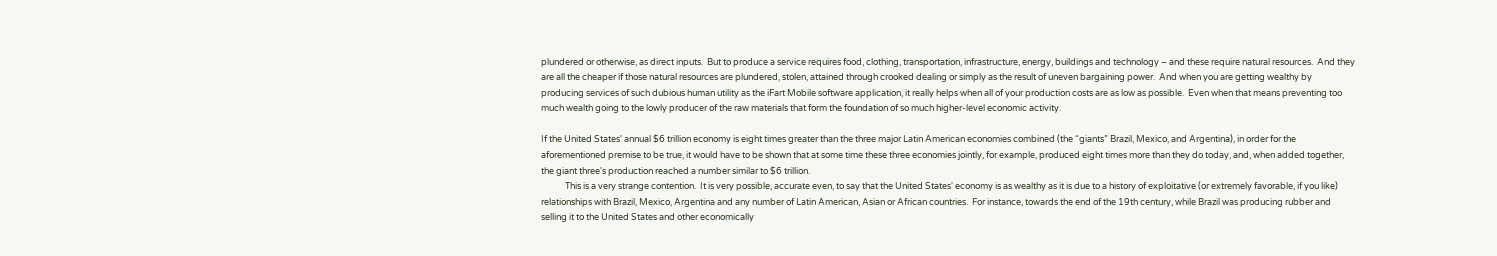plundered or otherwise, as direct inputs.  But to produce a service requires food, clothing, transportation, infrastructure, energy, buildings and technology – and these require natural resources.  And they are all the cheaper if those natural resources are plundered, stolen, attained through crooked dealing or simply as the result of uneven bargaining power.  And when you are getting wealthy by producing services of such dubious human utility as the iFart Mobile software application, it really helps when all of your production costs are as low as possible.  Even when that means preventing too much wealth going to the lowly producer of the raw materials that form the foundation of so much higher-level economic activity.

If the United States' annual $6 trillion economy is eight times greater than the three major Latin American economies combined (the “giants” Brazil, Mexico, and Argentina), in order for the aforementioned premise to be true, it would have to be shown that at some time these three economies jointly, for example, produced eight times more than they do today, and, when added together, the giant three's production reached a number similar to $6 trillion.
            This is a very strange contention.  It is very possible, accurate even, to say that the United States' economy is as wealthy as it is due to a history of exploitative (or extremely favorable, if you like) relationships with Brazil, Mexico, Argentina and any number of Latin American, Asian or African countries.  For instance, towards the end of the 19th century, while Brazil was producing rubber and selling it to the United States and other economically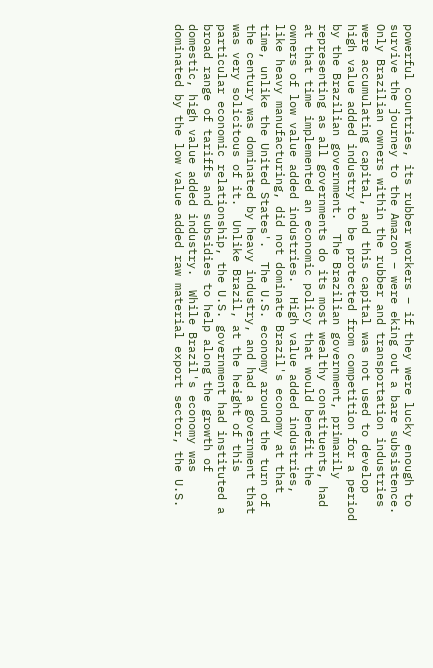powerful countries, its rubber workers – if they were lucky enough to survive the journey to the Amazon – were eking out a bare subsistence.  Only Brazilian owners within the rubber and transportation industries were accumulating capital, and this capital was not used to develop high value added industry to be protected from competition for a period by the Brazilian government.  The Brazilian government, primarily representing as all governments do its most wealthy constituents, had at that time implemented an economic policy that would benefit the owners of low value added industries.  High value added industries, like heavy manufacturing, did not dominate Brazil's economy at that time, unlike the United States'.  The U.S. economy around the turn of the century was dominated by heavy industry, and had a government that was very solicitous of it.  Unlike Brazil, at the height of this particular economic relationship, the U.S. government had instituted a broad range of tariffs and subsidies to help along the growth of domestic, high value added industry.  While Brazil's economy was dominated by the low value added raw material export sector, the U.S.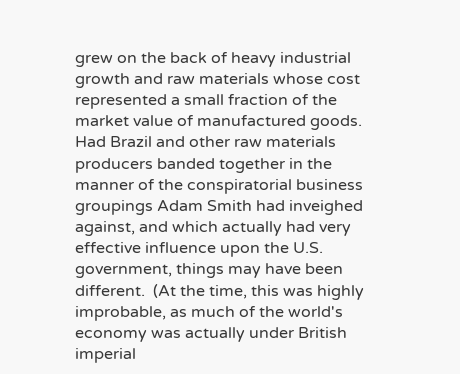grew on the back of heavy industrial growth and raw materials whose cost represented a small fraction of the market value of manufactured goods.  Had Brazil and other raw materials producers banded together in the manner of the conspiratorial business groupings Adam Smith had inveighed against, and which actually had very effective influence upon the U.S. government, things may have been different.  (At the time, this was highly improbable, as much of the world's economy was actually under British imperial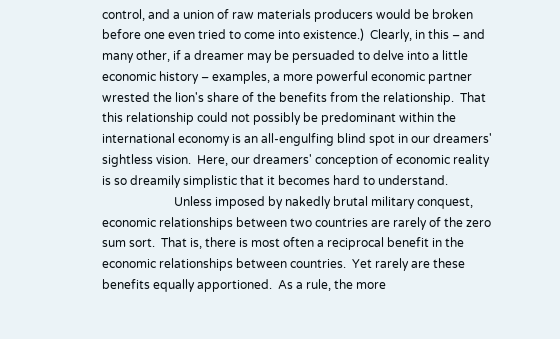control, and a union of raw materials producers would be broken before one even tried to come into existence.)  Clearly, in this – and many other, if a dreamer may be persuaded to delve into a little economic history – examples, a more powerful economic partner wrested the lion's share of the benefits from the relationship.  That this relationship could not possibly be predominant within the international economy is an all-engulfing blind spot in our dreamers' sightless vision.  Here, our dreamers' conception of economic reality is so dreamily simplistic that it becomes hard to understand.
                        Unless imposed by nakedly brutal military conquest, economic relationships between two countries are rarely of the zero sum sort.  That is, there is most often a reciprocal benefit in the economic relationships between countries.  Yet rarely are these benefits equally apportioned.  As a rule, the more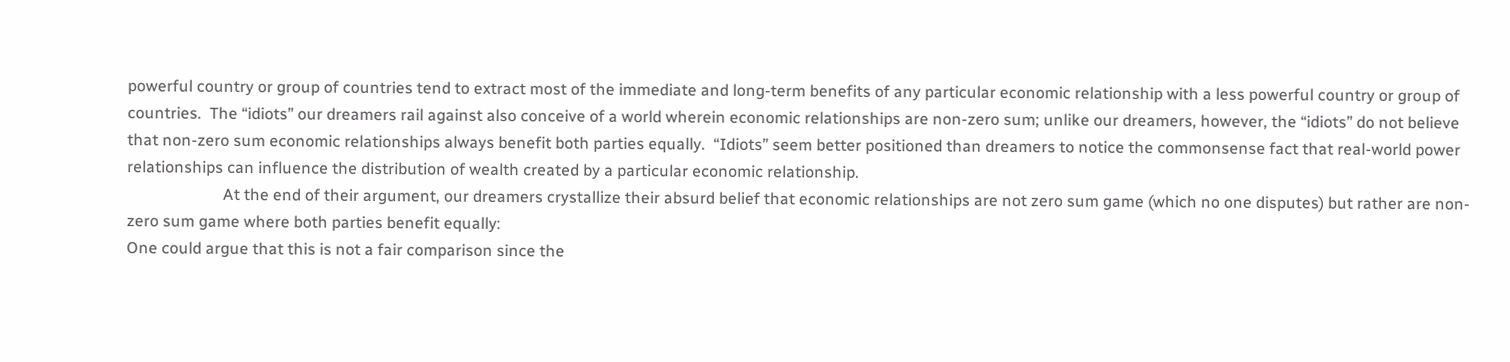powerful country or group of countries tend to extract most of the immediate and long-term benefits of any particular economic relationship with a less powerful country or group of countries.  The “idiots” our dreamers rail against also conceive of a world wherein economic relationships are non-zero sum; unlike our dreamers, however, the “idiots” do not believe that non-zero sum economic relationships always benefit both parties equally.  “Idiots” seem better positioned than dreamers to notice the commonsense fact that real-world power relationships can influence the distribution of wealth created by a particular economic relationship.
                        At the end of their argument, our dreamers crystallize their absurd belief that economic relationships are not zero sum game (which no one disputes) but rather are non-zero sum game where both parties benefit equally:
One could argue that this is not a fair comparison since the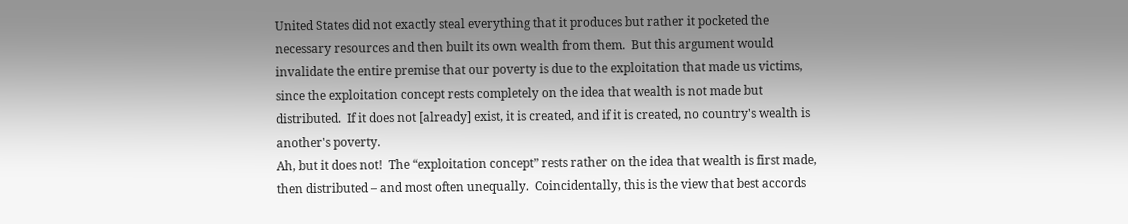United States did not exactly steal everything that it produces but rather it pocketed the necessary resources and then built its own wealth from them.  But this argument would invalidate the entire premise that our poverty is due to the exploitation that made us victims, since the exploitation concept rests completely on the idea that wealth is not made but distributed.  If it does not [already] exist, it is created, and if it is created, no country's wealth is another's poverty.
Ah, but it does not!  The “exploitation concept” rests rather on the idea that wealth is first made, then distributed – and most often unequally.  Coincidentally, this is the view that best accords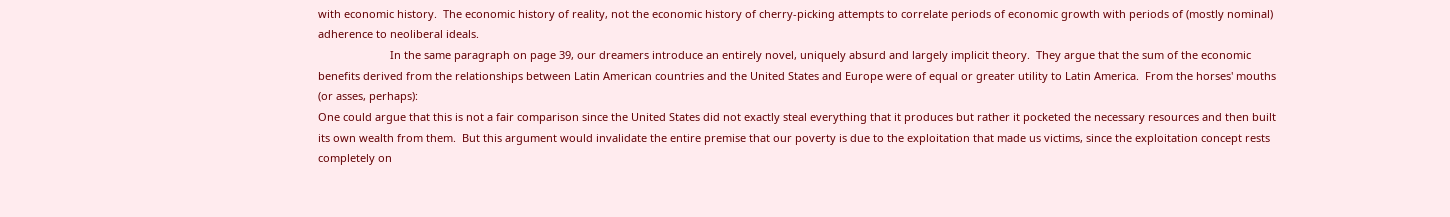with economic history.  The economic history of reality, not the economic history of cherry-picking attempts to correlate periods of economic growth with periods of (mostly nominal) adherence to neoliberal ideals.
                        In the same paragraph on page 39, our dreamers introduce an entirely novel, uniquely absurd and largely implicit theory.  They argue that the sum of the economic benefits derived from the relationships between Latin American countries and the United States and Europe were of equal or greater utility to Latin America.  From the horses' mouths (or asses, perhaps):
One could argue that this is not a fair comparison since the United States did not exactly steal everything that it produces but rather it pocketed the necessary resources and then built its own wealth from them.  But this argument would invalidate the entire premise that our poverty is due to the exploitation that made us victims, since the exploitation concept rests completely on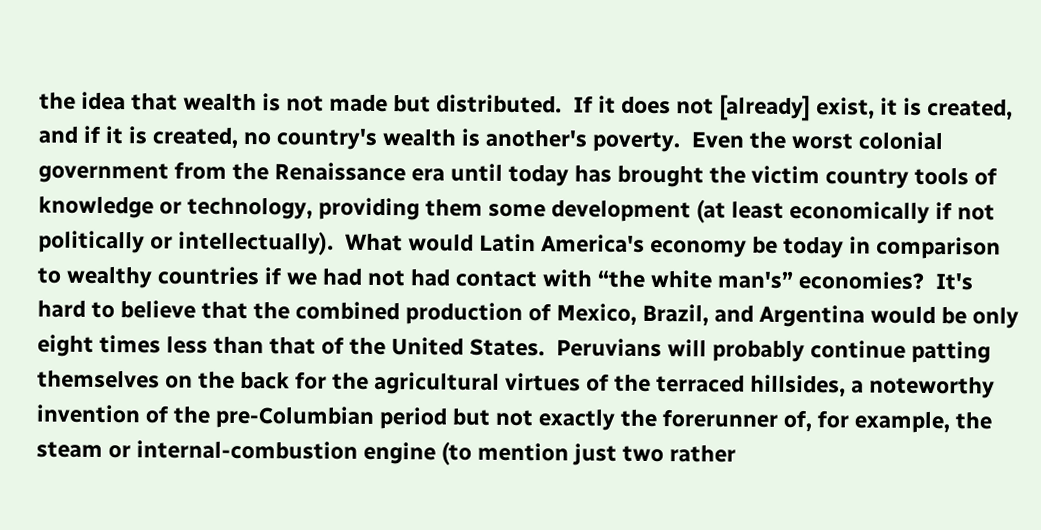the idea that wealth is not made but distributed.  If it does not [already] exist, it is created, and if it is created, no country's wealth is another's poverty.  Even the worst colonial government from the Renaissance era until today has brought the victim country tools of knowledge or technology, providing them some development (at least economically if not politically or intellectually).  What would Latin America's economy be today in comparison to wealthy countries if we had not had contact with “the white man's” economies?  It's hard to believe that the combined production of Mexico, Brazil, and Argentina would be only eight times less than that of the United States.  Peruvians will probably continue patting themselves on the back for the agricultural virtues of the terraced hillsides, a noteworthy invention of the pre-Columbian period but not exactly the forerunner of, for example, the steam or internal-combustion engine (to mention just two rather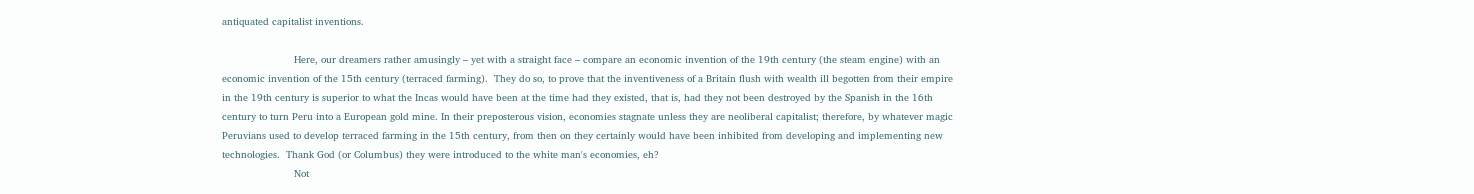antiquated capitalist inventions.

                        Here, our dreamers rather amusingly – yet with a straight face – compare an economic invention of the 19th century (the steam engine) with an economic invention of the 15th century (terraced farming).  They do so, to prove that the inventiveness of a Britain flush with wealth ill begotten from their empire in the 19th century is superior to what the Incas would have been at the time had they existed, that is, had they not been destroyed by the Spanish in the 16th century to turn Peru into a European gold mine. In their preposterous vision, economies stagnate unless they are neoliberal capitalist; therefore, by whatever magic Peruvians used to develop terraced farming in the 15th century, from then on they certainly would have been inhibited from developing and implementing new technologies.  Thank God (or Columbus) they were introduced to the white man's economies, eh?
                        Not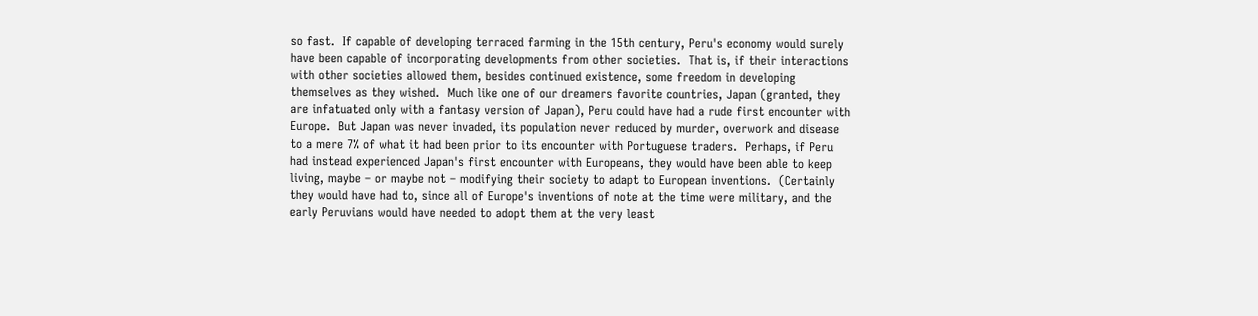so fast.  If capable of developing terraced farming in the 15th century, Peru's economy would surely have been capable of incorporating developments from other societies.  That is, if their interactions with other societies allowed them, besides continued existence, some freedom in developing themselves as they wished.  Much like one of our dreamers favorite countries, Japan (granted, they are infatuated only with a fantasy version of Japan), Peru could have had a rude first encounter with Europe.  But Japan was never invaded, its population never reduced by murder, overwork and disease to a mere 7% of what it had been prior to its encounter with Portuguese traders.  Perhaps, if Peru had instead experienced Japan's first encounter with Europeans, they would have been able to keep living, maybe – or maybe not – modifying their society to adapt to European inventions.  (Certainly they would have had to, since all of Europe's inventions of note at the time were military, and the early Peruvians would have needed to adopt them at the very least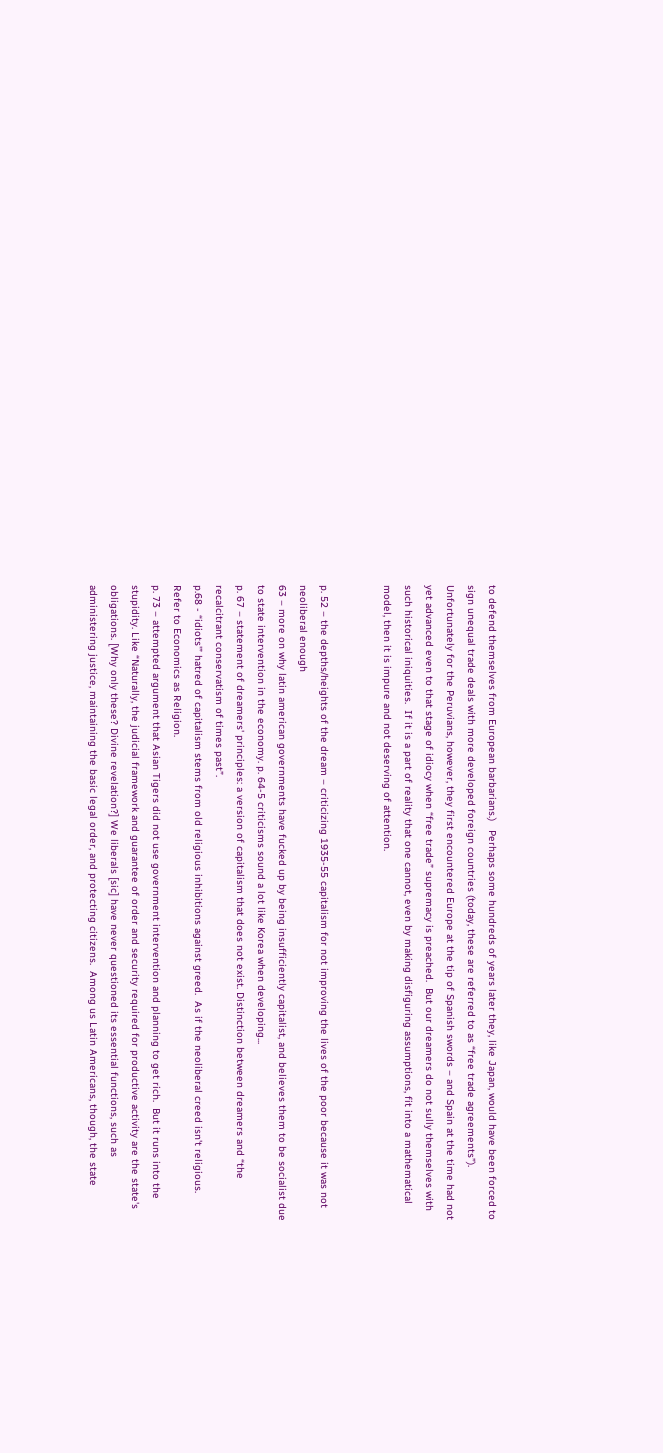to defend themselves from European barbarians.)   Perhaps some hundreds of years later they, like Japan, would have been forced to sign unequal trade deals with more developed foreign countries (today, these are referred to as “free trade agreements”). Unfortunately for the Peruvians, however, they first encountered Europe at the tip of Spanish swords – and Spain at the time had not yet advanced even to that stage of idiocy when “free trade” supremacy is preached.  But our dreamers do not sully themselves with such historical iniquities.  If it is a part of reality that one cannot, even by making disfiguring assumptions, fit into a mathematical model, then it is impure and not deserving of attention.


p. 52 – the depths/heights of the dream – criticizing 1935-55 capitalism for not improving the lives of the poor because it was not neoliberal enough
63 – more on why latin american governments have fucked up by being insufficiently capitalist, and believes them to be socialist due to state intervention in the economy. p. 64-5 criticisms sound a lot like Korea when developing...
p. 67 – statement of dreamers' principles: a version of capitalism that does not exist. Distinction between dreamers and “the recalcitrant conservatism of times past”.
p.68 - “idiots'” hatred of capitalism stems from old religious inhibitions against greed.  As if the neoliberal creed isn't religious. Refer to Economics as Religion.
p. 73 – attempted argument that Asian Tigers did not use government intervention and planning to get rich.  But it runs into the stupidity. Like “Naturally, the judicial framework and guarantee of order and security required for productive activity are the state's obligations. [Why only these? Divine revelation?] We liberals [sic] have never questioned its essential functions, such as administering justice, maintaining the basic legal order, and protecting citizens.  Among us Latin Americans, though, the state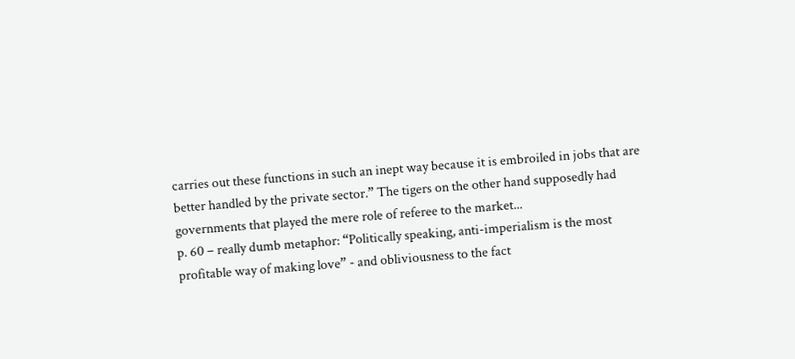carries out these functions in such an inept way because it is embroiled in jobs that are better handled by the private sector.” The tigers on the other hand supposedly had governments that played the mere role of referee to the market...
p. 60 – really dumb metaphor: “Politically speaking, anti-imperialism is the most profitable way of making love” - and obliviousness to the fact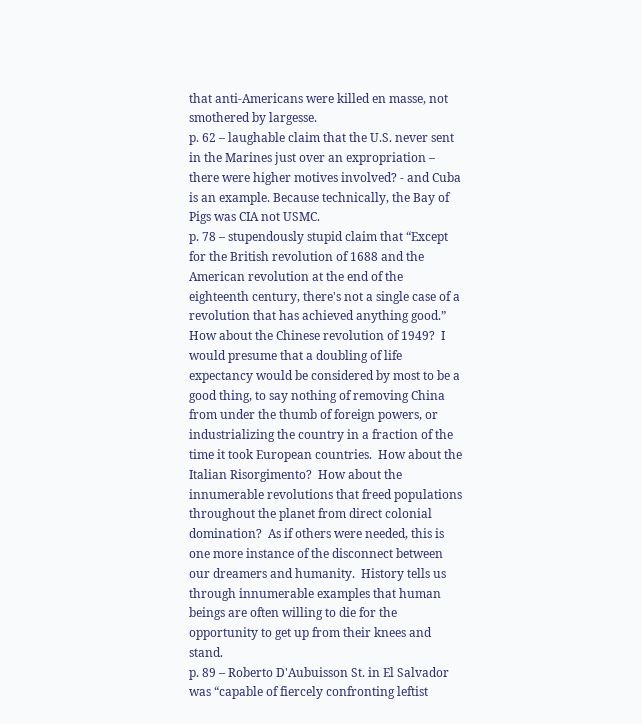that anti-Americans were killed en masse, not smothered by largesse.
p. 62 – laughable claim that the U.S. never sent in the Marines just over an expropriation – there were higher motives involved? - and Cuba is an example. Because technically, the Bay of Pigs was CIA not USMC.
p. 78 – stupendously stupid claim that “Except for the British revolution of 1688 and the American revolution at the end of the eighteenth century, there's not a single case of a revolution that has achieved anything good.”  How about the Chinese revolution of 1949?  I would presume that a doubling of life expectancy would be considered by most to be a good thing, to say nothing of removing China from under the thumb of foreign powers, or industrializing the country in a fraction of the time it took European countries.  How about the Italian Risorgimento?  How about the innumerable revolutions that freed populations throughout the planet from direct colonial domination?  As if others were needed, this is one more instance of the disconnect between our dreamers and humanity.  History tells us through innumerable examples that human beings are often willing to die for the opportunity to get up from their knees and stand.
p. 89 – Roberto D'Aubuisson St. in El Salvador was “capable of fiercely confronting leftist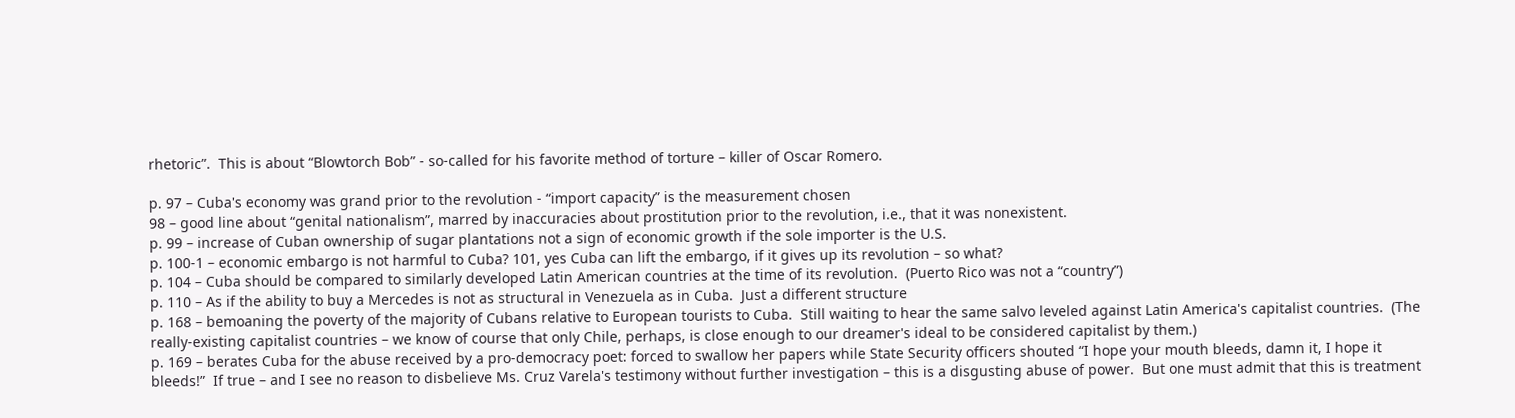rhetoric”.  This is about “Blowtorch Bob” - so-called for his favorite method of torture – killer of Oscar Romero.

p. 97 – Cuba's economy was grand prior to the revolution - “import capacity” is the measurement chosen
98 – good line about “genital nationalism”, marred by inaccuracies about prostitution prior to the revolution, i.e., that it was nonexistent.
p. 99 – increase of Cuban ownership of sugar plantations not a sign of economic growth if the sole importer is the U.S.
p. 100-1 – economic embargo is not harmful to Cuba? 101, yes Cuba can lift the embargo, if it gives up its revolution – so what?
p. 104 – Cuba should be compared to similarly developed Latin American countries at the time of its revolution.  (Puerto Rico was not a “country”)
p. 110 – As if the ability to buy a Mercedes is not as structural in Venezuela as in Cuba.  Just a different structure
p. 168 – bemoaning the poverty of the majority of Cubans relative to European tourists to Cuba.  Still waiting to hear the same salvo leveled against Latin America's capitalist countries.  (The really-existing capitalist countries – we know of course that only Chile, perhaps, is close enough to our dreamer's ideal to be considered capitalist by them.)
p. 169 – berates Cuba for the abuse received by a pro-democracy poet: forced to swallow her papers while State Security officers shouted “I hope your mouth bleeds, damn it, I hope it bleeds!”  If true – and I see no reason to disbelieve Ms. Cruz Varela's testimony without further investigation – this is a disgusting abuse of power.  But one must admit that this is treatment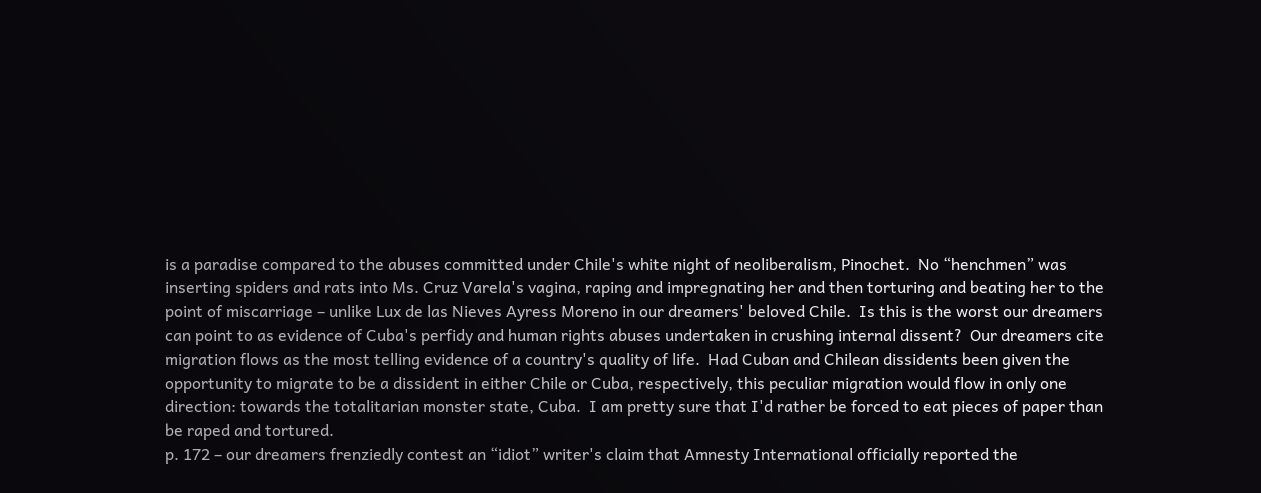is a paradise compared to the abuses committed under Chile's white night of neoliberalism, Pinochet.  No “henchmen” was inserting spiders and rats into Ms. Cruz Varela's vagina, raping and impregnating her and then torturing and beating her to the point of miscarriage – unlike Lux de las Nieves Ayress Moreno in our dreamers' beloved Chile.  Is this is the worst our dreamers can point to as evidence of Cuba's perfidy and human rights abuses undertaken in crushing internal dissent?  Our dreamers cite migration flows as the most telling evidence of a country's quality of life.  Had Cuban and Chilean dissidents been given the opportunity to migrate to be a dissident in either Chile or Cuba, respectively, this peculiar migration would flow in only one direction: towards the totalitarian monster state, Cuba.  I am pretty sure that I'd rather be forced to eat pieces of paper than be raped and tortured.
p. 172 – our dreamers frenziedly contest an “idiot” writer's claim that Amnesty International officially reported the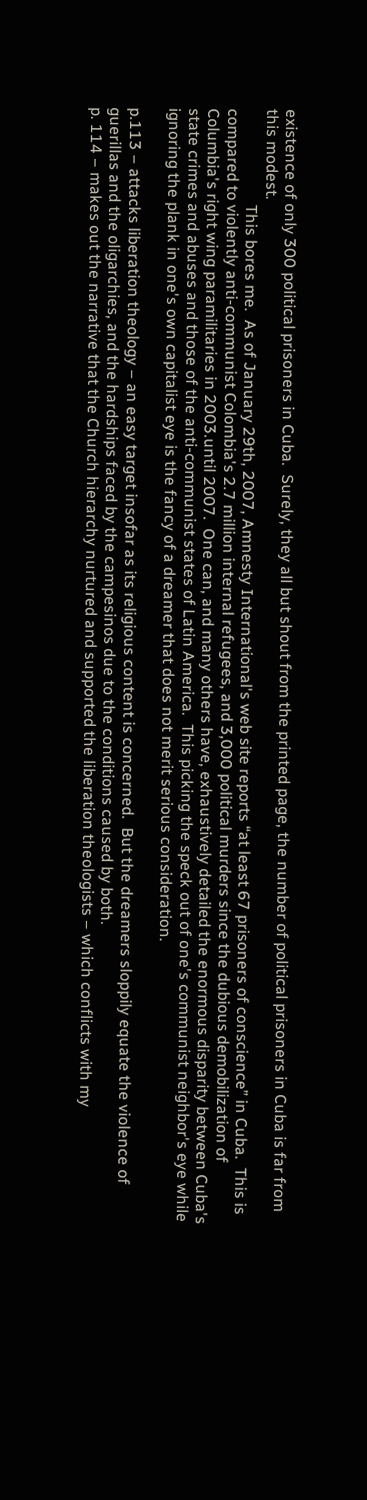existence of only 300 political prisoners in Cuba.  Surely, they all but shout from the printed page, the number of political prisoners in Cuba is far from this modest.
                        This bores me.  As of January 29th, 2007, Amnesty International's web site reports “at least 67 prisoners of conscience” in Cuba.  This is compared to violently anti-communist Colombia's 2.7 million internal refugees, and 3,000 political murders since the dubious demobilization of Columbia's right wing paramilitaries in 2003.until 2007.  One can, and many others have, exhaustively detailed the enormous disparity between Cuba's state crimes and abuses and those of the anti-communist states of Latin America.  This picking the speck out of one's communist neighbor's eye while ignoring the plank in one's own capitalist eye is the fancy of a dreamer that does not merit serious consideration.

p.113 – attacks liberation theology – an easy target insofar as its religious content is concerned.  But the dreamers sloppily equate the violence of guerillas and the oligarchies, and the hardships faced by the campesinos due to the conditions caused by both.
p. 114 – makes out the narrative that the Church hierarchy nurtured and supported the liberation theologists – which conflicts with my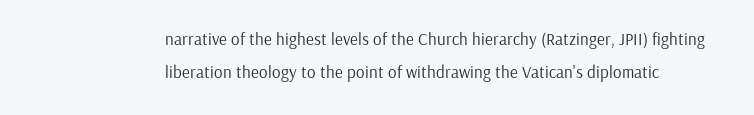narrative of the highest levels of the Church hierarchy (Ratzinger, JPII) fighting liberation theology to the point of withdrawing the Vatican's diplomatic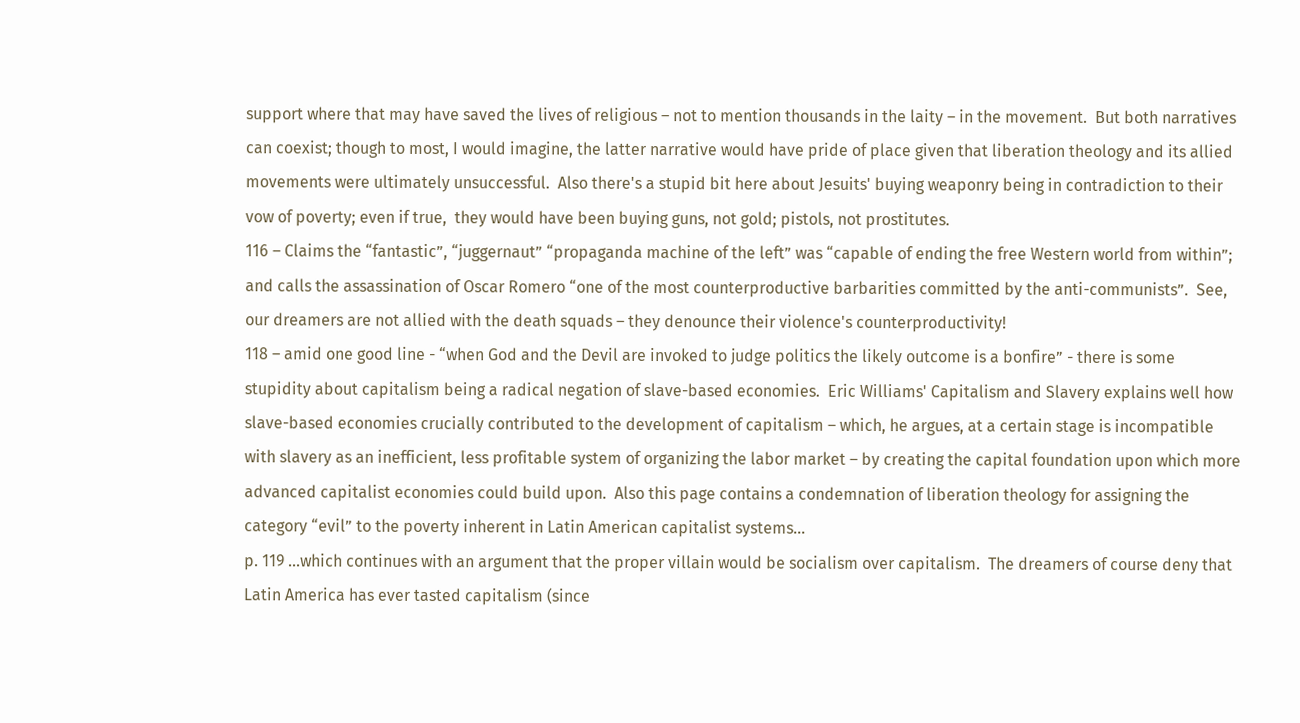support where that may have saved the lives of religious – not to mention thousands in the laity – in the movement.  But both narratives can coexist; though to most, I would imagine, the latter narrative would have pride of place given that liberation theology and its allied movements were ultimately unsuccessful.  Also there's a stupid bit here about Jesuits' buying weaponry being in contradiction to their vow of poverty; even if true,  they would have been buying guns, not gold; pistols, not prostitutes.
116 – Claims the “fantastic”, “juggernaut” “propaganda machine of the left” was “capable of ending the free Western world from within”; and calls the assassination of Oscar Romero “one of the most counterproductive barbarities committed by the anti-communists”.  See, our dreamers are not allied with the death squads – they denounce their violence's counterproductivity!
118 – amid one good line - “when God and the Devil are invoked to judge politics the likely outcome is a bonfire” - there is some stupidity about capitalism being a radical negation of slave-based economies.  Eric Williams' Capitalism and Slavery explains well how slave-based economies crucially contributed to the development of capitalism – which, he argues, at a certain stage is incompatible with slavery as an inefficient, less profitable system of organizing the labor market – by creating the capital foundation upon which more advanced capitalist economies could build upon.  Also this page contains a condemnation of liberation theology for assigning the category “evil” to the poverty inherent in Latin American capitalist systems...
p. 119 ...which continues with an argument that the proper villain would be socialism over capitalism.  The dreamers of course deny that Latin America has ever tasted capitalism (since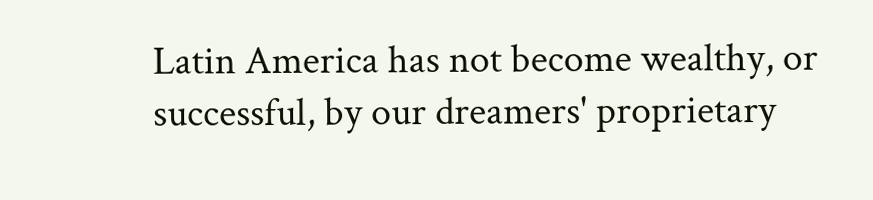Latin America has not become wealthy, or successful, by our dreamers' proprietary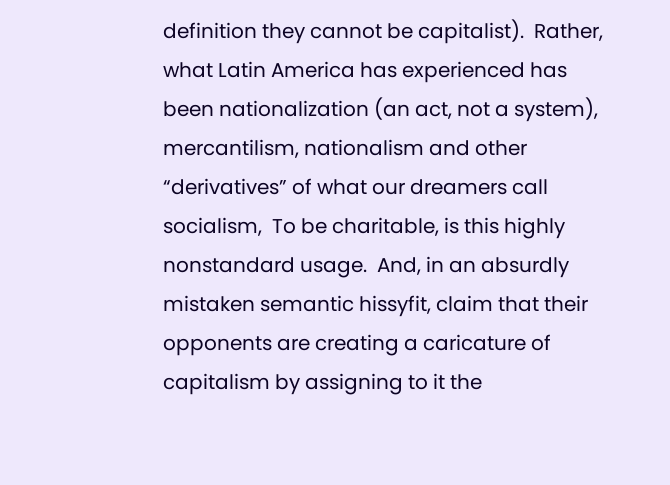definition they cannot be capitalist).  Rather, what Latin America has experienced has been nationalization (an act, not a system), mercantilism, nationalism and other “derivatives” of what our dreamers call socialism,  To be charitable, is this highly nonstandard usage.  And, in an absurdly mistaken semantic hissyfit, claim that their opponents are creating a caricature of capitalism by assigning to it the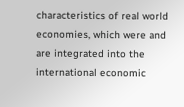characteristics of real world economies, which were and are integrated into the international economic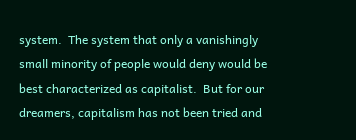system.  The system that only a vanishingly small minority of people would deny would be best characterized as capitalist.  But for our dreamers, capitalism has not been tried and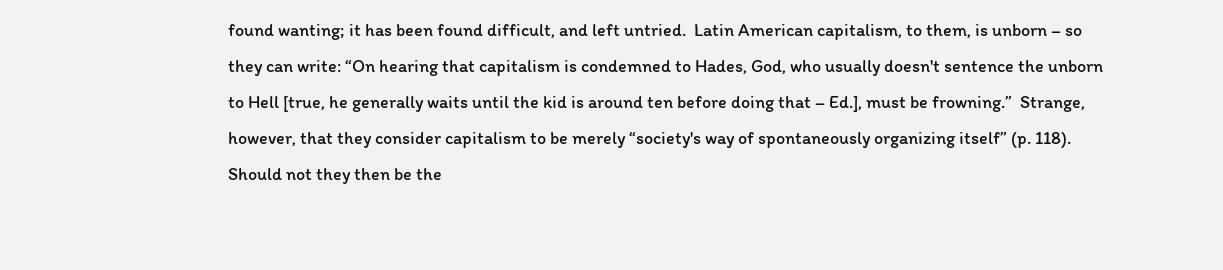found wanting; it has been found difficult, and left untried.  Latin American capitalism, to them, is unborn – so they can write: “On hearing that capitalism is condemned to Hades, God, who usually doesn't sentence the unborn to Hell [true, he generally waits until the kid is around ten before doing that – Ed.], must be frowning.”  Strange, however, that they consider capitalism to be merely “society's way of spontaneously organizing itself” (p. 118).  Should not they then be the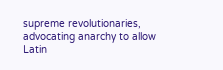supreme revolutionaries, advocating anarchy to allow Latin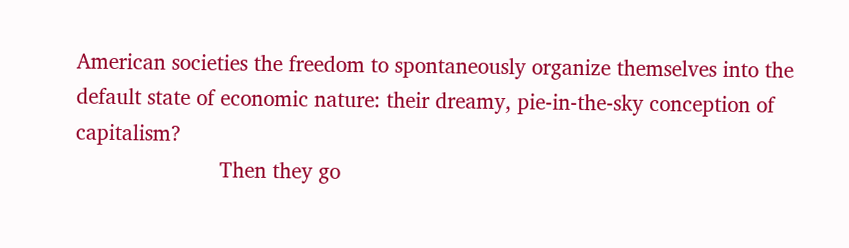American societies the freedom to spontaneously organize themselves into the default state of economic nature: their dreamy, pie-in-the-sky conception of capitalism?
                        Then they go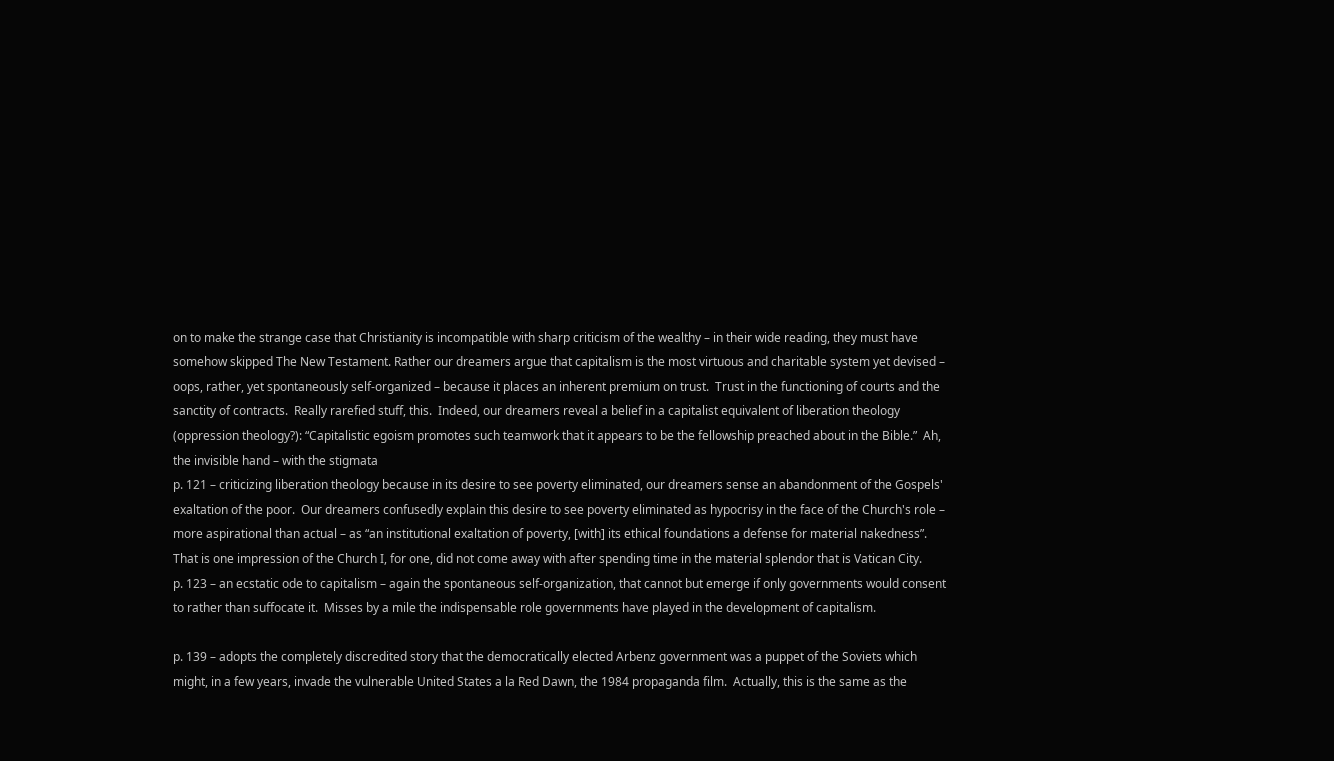on to make the strange case that Christianity is incompatible with sharp criticism of the wealthy – in their wide reading, they must have somehow skipped The New Testament. Rather our dreamers argue that capitalism is the most virtuous and charitable system yet devised – oops, rather, yet spontaneously self-organized – because it places an inherent premium on trust.  Trust in the functioning of courts and the sanctity of contracts.  Really rarefied stuff, this.  Indeed, our dreamers reveal a belief in a capitalist equivalent of liberation theology (oppression theology?): “Capitalistic egoism promotes such teamwork that it appears to be the fellowship preached about in the Bible.”  Ah, the invisible hand – with the stigmata
p. 121 – criticizing liberation theology because in its desire to see poverty eliminated, our dreamers sense an abandonment of the Gospels' exaltation of the poor.  Our dreamers confusedly explain this desire to see poverty eliminated as hypocrisy in the face of the Church's role – more aspirational than actual – as “an institutional exaltation of poverty, [with] its ethical foundations a defense for material nakedness”.  That is one impression of the Church I, for one, did not come away with after spending time in the material splendor that is Vatican City.
p. 123 – an ecstatic ode to capitalism – again the spontaneous self-organization, that cannot but emerge if only governments would consent to rather than suffocate it.  Misses by a mile the indispensable role governments have played in the development of capitalism.

p. 139 – adopts the completely discredited story that the democratically elected Arbenz government was a puppet of the Soviets which might, in a few years, invade the vulnerable United States a la Red Dawn, the 1984 propaganda film.  Actually, this is the same as the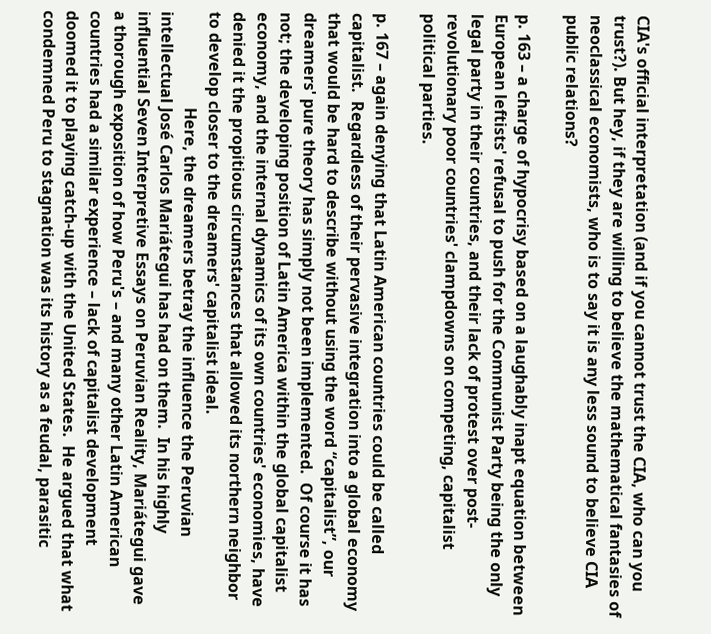CIA's official interpretation (and if you cannot trust the CIA, who can you trust?). But hey, if they are willing to believe the mathematical fantasies of neoclassical economists, who is to say it is any less sound to believe CIA public relations?

p. 163 – a charge of hypocrisy based on a laughably inapt equation between European leftists' refusal to push for the Communist Party being the only legal party in their countries, and their lack of protest over post-revolutionary poor countries' clampdowns on competing, capitalist political parties.

p. 167 – again denying that Latin American countries could be called capitalist.  Regardless of their pervasive integration into a global economy that would be hard to describe without using the word “capitalist”, our dreamers' pure theory has simply not been implemented.  Of course it has not; the developing position of Latin America within the global capitalist economy, and the internal dynamics of its own countries' economies, have denied it the propitious circumstances that allowed its northern neighbor to develop closer to the dreamers' capitalist ideal.
                        Here, the dreamers betray the influence the Peruvian intellectual José Carlos Mariátegui has had on them.  In his highly influential Seven Interpretive Essays on Peruvian Reality, Mariátegui gave a thorough exposition of how Peru's – and many other Latin American countries had a similar experience – lack of capitalist development doomed it to playing catch-up with the United States.  He argued that what condemned Peru to stagnation was its history as a feudal, parasitic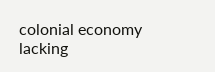colonial economy lacking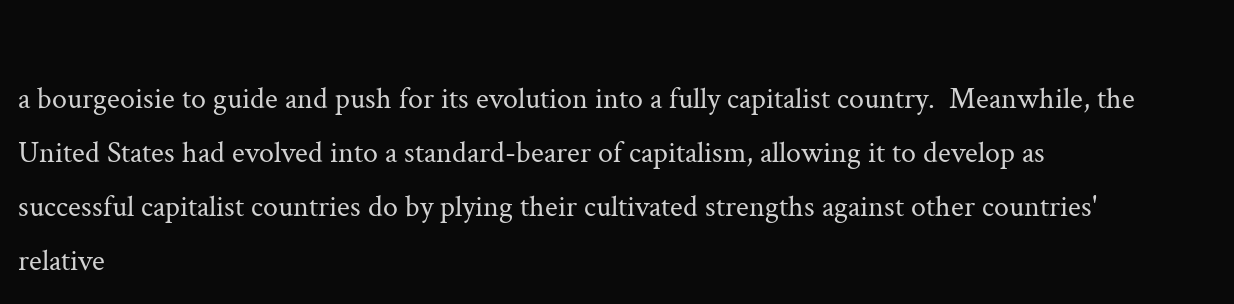a bourgeoisie to guide and push for its evolution into a fully capitalist country.  Meanwhile, the United States had evolved into a standard-bearer of capitalism, allowing it to develop as successful capitalist countries do by plying their cultivated strengths against other countries' relative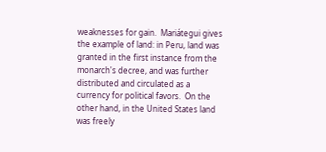weaknesses for gain.  Mariátegui gives the example of land: in Peru, land was granted in the first instance from the monarch's decree, and was further distributed and circulated as a currency for political favors.  On the other hand, in the United States land was freely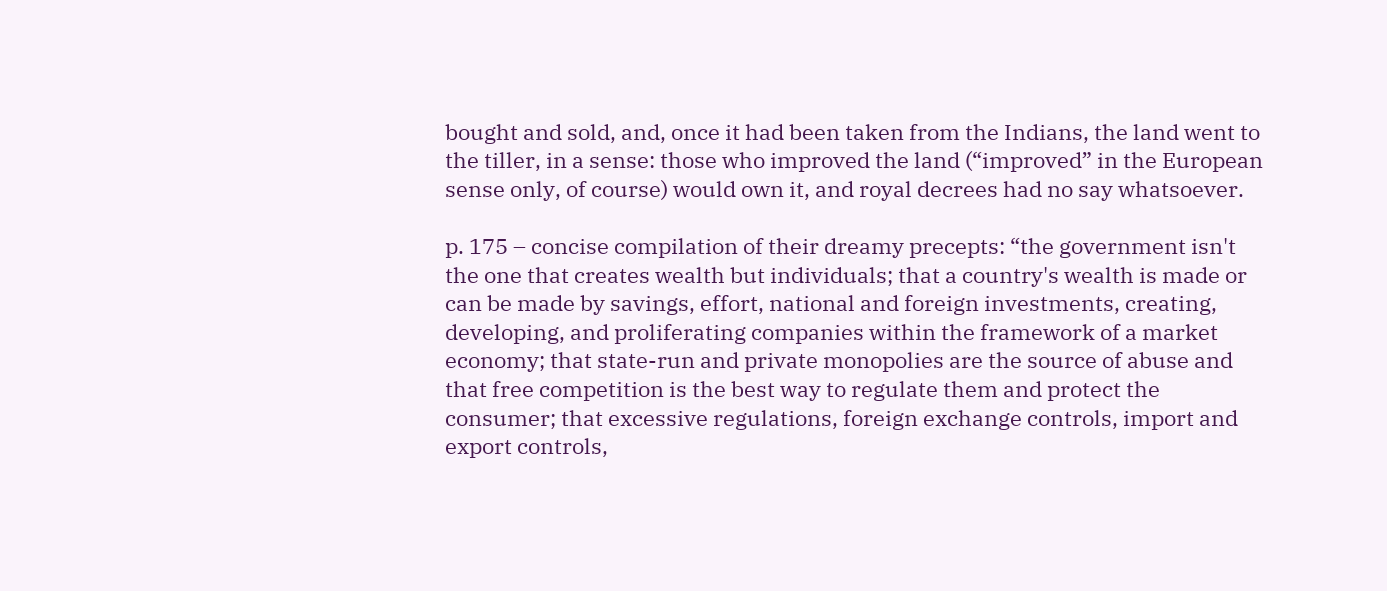bought and sold, and, once it had been taken from the Indians, the land went to the tiller, in a sense: those who improved the land (“improved” in the European sense only, of course) would own it, and royal decrees had no say whatsoever.

p. 175 – concise compilation of their dreamy precepts: “the government isn't the one that creates wealth but individuals; that a country's wealth is made or can be made by savings, effort, national and foreign investments, creating, developing, and proliferating companies within the framework of a market economy; that state-run and private monopolies are the source of abuse and that free competition is the best way to regulate them and protect the consumer; that excessive regulations, foreign exchange controls, import and export controls,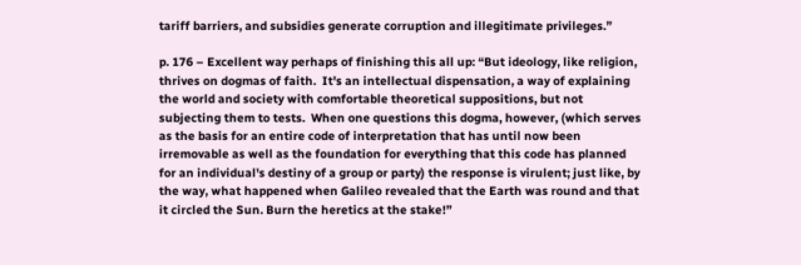tariff barriers, and subsidies generate corruption and illegitimate privileges.”

p. 176 – Excellent way perhaps of finishing this all up: “But ideology, like religion, thrives on dogmas of faith.  It's an intellectual dispensation, a way of explaining the world and society with comfortable theoretical suppositions, but not subjecting them to tests.  When one questions this dogma, however, (which serves as the basis for an entire code of interpretation that has until now been irremovable as well as the foundation for everything that this code has planned for an individual's destiny of a group or party) the response is virulent; just like, by the way, what happened when Galileo revealed that the Earth was round and that it circled the Sun. Burn the heretics at the stake!”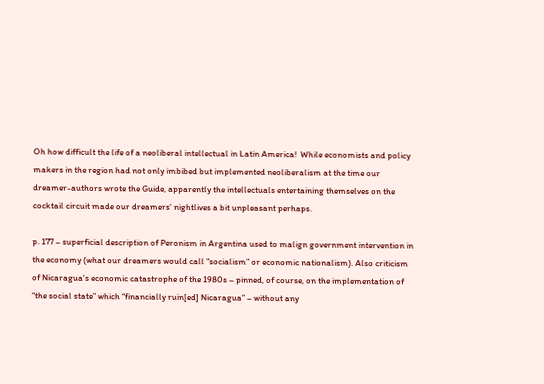Oh how difficult the life of a neoliberal intellectual in Latin America!  While economists and policy makers in the region had not only imbibed but implemented neoliberalism at the time our dreamer-authors wrote the Guide, apparently the intellectuals entertaining themselves on the cocktail circuit made our dreamers' nightlives a bit unpleasant perhaps.

p. 177 – superficial description of Peronism in Argentina used to malign government intervention in the economy (what our dreamers would call “socialism” or economic nationalism). Also criticism of Nicaragua's economic catastrophe of the 1980s – pinned, of course, on the implementation of “the social state” which “financially ruin[ed] Nicaragua” – without any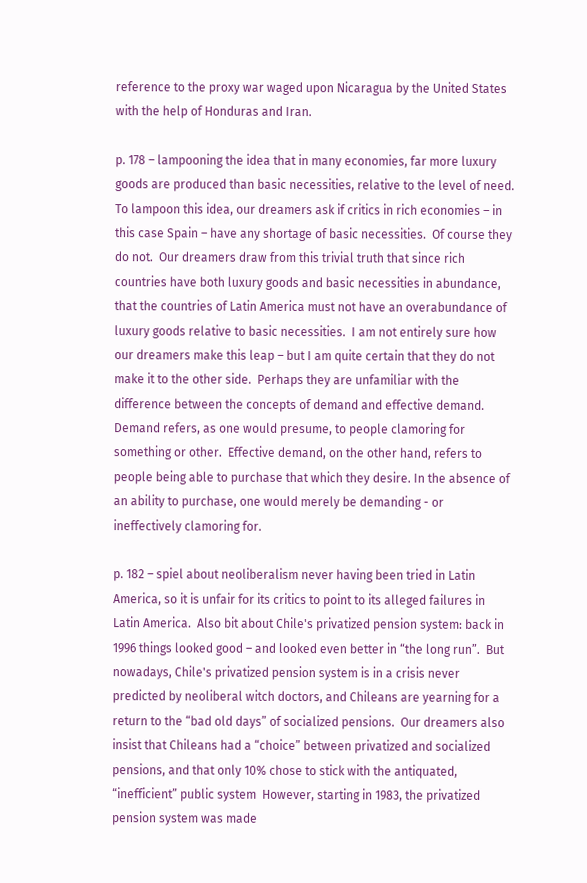reference to the proxy war waged upon Nicaragua by the United States with the help of Honduras and Iran.

p. 178 – lampooning the idea that in many economies, far more luxury goods are produced than basic necessities, relative to the level of need.  To lampoon this idea, our dreamers ask if critics in rich economies – in this case Spain – have any shortage of basic necessities.  Of course they do not.  Our dreamers draw from this trivial truth that since rich countries have both luxury goods and basic necessities in abundance, that the countries of Latin America must not have an overabundance of luxury goods relative to basic necessities.  I am not entirely sure how our dreamers make this leap – but I am quite certain that they do not make it to the other side.  Perhaps they are unfamiliar with the difference between the concepts of demand and effective demand.  Demand refers, as one would presume, to people clamoring for something or other.  Effective demand, on the other hand, refers to people being able to purchase that which they desire. In the absence of an ability to purchase, one would merely be demanding - or ineffectively clamoring for.

p. 182 – spiel about neoliberalism never having been tried in Latin America, so it is unfair for its critics to point to its alleged failures in Latin America.  Also bit about Chile's privatized pension system: back in 1996 things looked good – and looked even better in “the long run”.  But nowadays, Chile's privatized pension system is in a crisis never predicted by neoliberal witch doctors, and Chileans are yearning for a return to the “bad old days” of socialized pensions.  Our dreamers also insist that Chileans had a “choice” between privatized and socialized pensions, and that only 10% chose to stick with the antiquated, “inefficient” public system  However, starting in 1983, the privatized pension system was made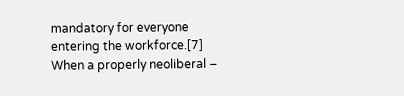mandatory for everyone entering the workforce.[7]  When a properly neoliberal –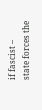if fascist – state forces the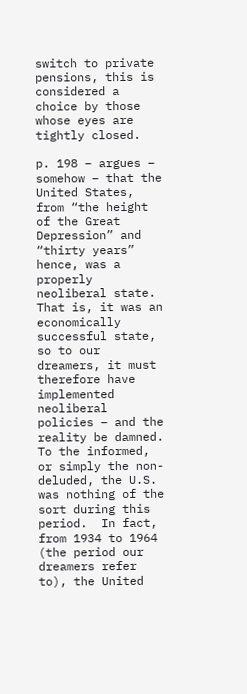switch to private pensions, this is considered a choice by those whose eyes are tightly closed.

p. 198 – argues – somehow – that the United States, from “the height of the Great Depression” and “thirty years” hence, was a properly neoliberal state.  That is, it was an economically successful state, so to our dreamers, it must therefore have implemented neoliberal policies – and the reality be damned.  To the informed, or simply the non-deluded, the U.S. was nothing of the sort during this period.  In fact, from 1934 to 1964 (the period our dreamers refer to), the United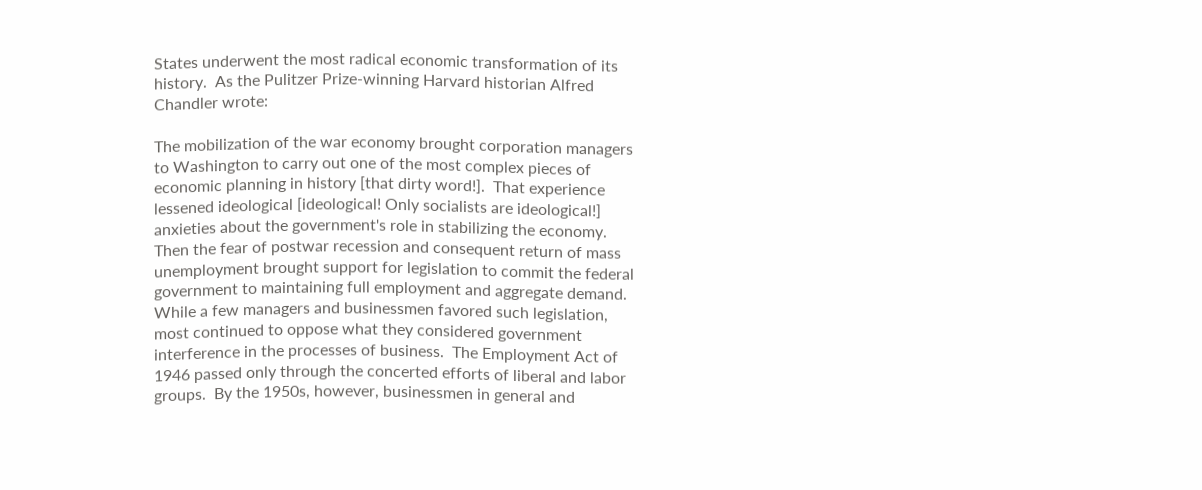States underwent the most radical economic transformation of its history.  As the Pulitzer Prize-winning Harvard historian Alfred Chandler wrote:

The mobilization of the war economy brought corporation managers to Washington to carry out one of the most complex pieces of economic planning in history [that dirty word!].  That experience lessened ideological [ideological! Only socialists are ideological!] anxieties about the government's role in stabilizing the economy. Then the fear of postwar recession and consequent return of mass unemployment brought support for legislation to commit the federal government to maintaining full employment and aggregate demand. While a few managers and businessmen favored such legislation, most continued to oppose what they considered government interference in the processes of business.  The Employment Act of 1946 passed only through the concerted efforts of liberal and labor groups.  By the 1950s, however, businessmen in general and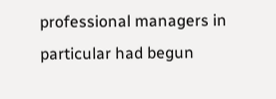professional managers in particular had begun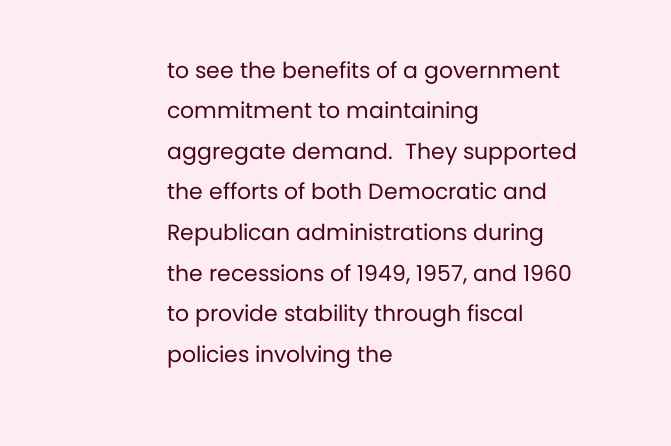to see the benefits of a government commitment to maintaining aggregate demand.  They supported the efforts of both Democratic and Republican administrations during the recessions of 1949, 1957, and 1960 to provide stability through fiscal policies involving the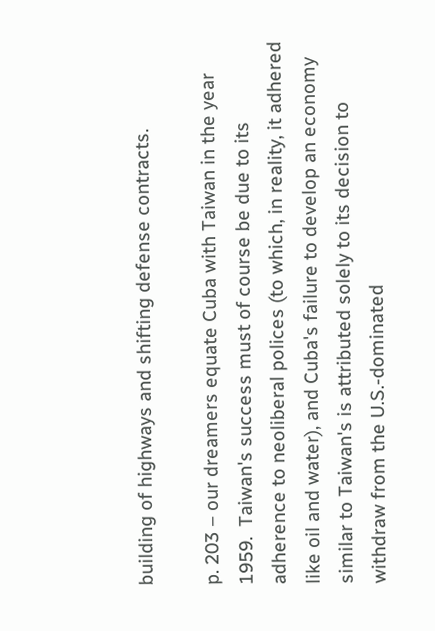building of highways and shifting defense contracts.

p. 203 – our dreamers equate Cuba with Taiwan in the year 1959.  Taiwan's success must of course be due to its adherence to neoliberal polices (to which, in reality, it adhered like oil and water), and Cuba's failure to develop an economy similar to Taiwan's is attributed solely to its decision to withdraw from the U.S.-dominated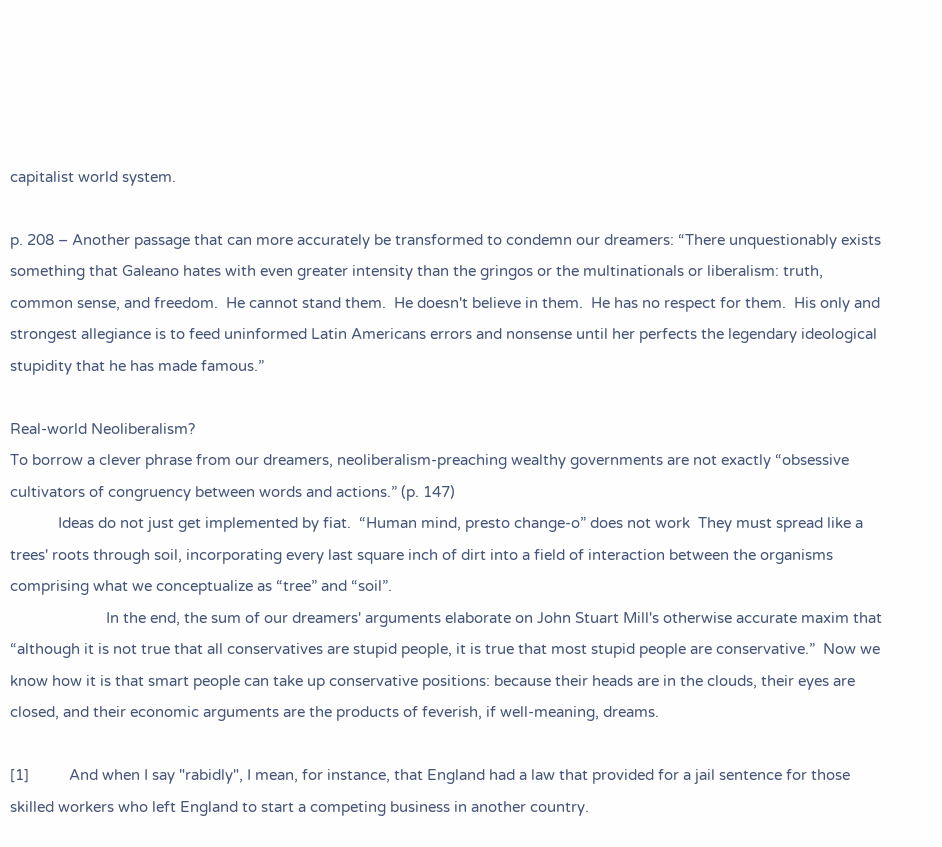capitalist world system.

p. 208 – Another passage that can more accurately be transformed to condemn our dreamers: “There unquestionably exists something that Galeano hates with even greater intensity than the gringos or the multinationals or liberalism: truth, common sense, and freedom.  He cannot stand them.  He doesn't believe in them.  He has no respect for them.  His only and strongest allegiance is to feed uninformed Latin Americans errors and nonsense until her perfects the legendary ideological stupidity that he has made famous.”

Real-world Neoliberalism?
To borrow a clever phrase from our dreamers, neoliberalism-preaching wealthy governments are not exactly “obsessive cultivators of congruency between words and actions.” (p. 147)
            Ideas do not just get implemented by fiat.  “Human mind, presto change-o” does not work  They must spread like a trees' roots through soil, incorporating every last square inch of dirt into a field of interaction between the organisms comprising what we conceptualize as “tree” and “soil”.
                        In the end, the sum of our dreamers' arguments elaborate on John Stuart Mill's otherwise accurate maxim that “although it is not true that all conservatives are stupid people, it is true that most stupid people are conservative.”  Now we know how it is that smart people can take up conservative positions: because their heads are in the clouds, their eyes are closed, and their economic arguments are the products of feverish, if well-meaning, dreams.

[1]          And when I say "rabidly", I mean, for instance, that England had a law that provided for a jail sentence for those skilled workers who left England to start a competing business in another country.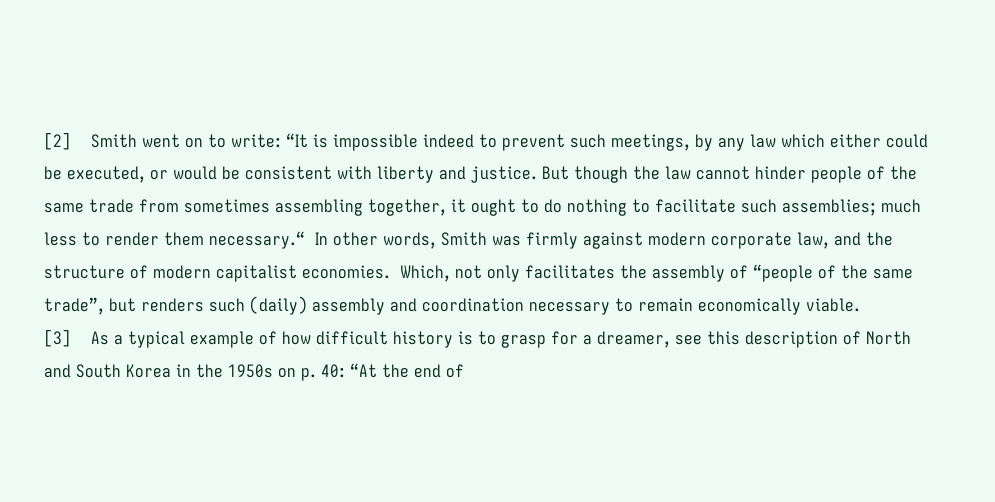[2]    Smith went on to write: “It is impossible indeed to prevent such meetings, by any law which either could be executed, or would be consistent with liberty and justice. But though the law cannot hinder people of the same trade from sometimes assembling together, it ought to do nothing to facilitate such assemblies; much less to render them necessary.“  In other words, Smith was firmly against modern corporate law, and the structure of modern capitalist economies.  Which, not only facilitates the assembly of “people of the same trade”, but renders such (daily) assembly and coordination necessary to remain economically viable.
[3]    As a typical example of how difficult history is to grasp for a dreamer, see this description of North and South Korea in the 1950s on p. 40: “At the end of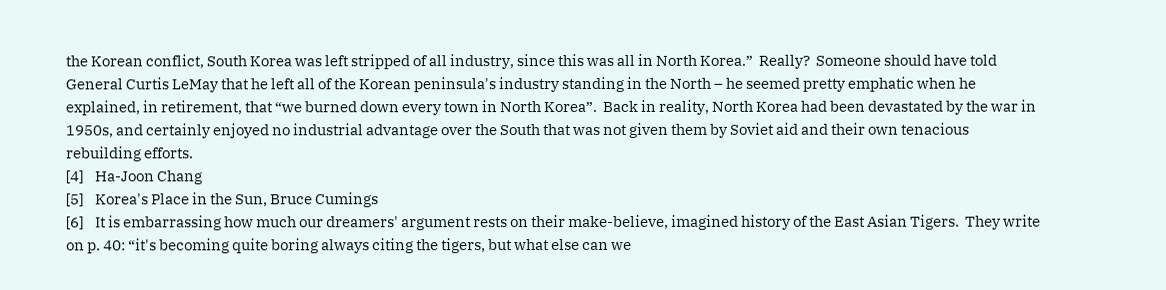the Korean conflict, South Korea was left stripped of all industry, since this was all in North Korea.”  Really?  Someone should have told General Curtis LeMay that he left all of the Korean peninsula's industry standing in the North – he seemed pretty emphatic when he explained, in retirement, that “we burned down every town in North Korea”.  Back in reality, North Korea had been devastated by the war in 1950s, and certainly enjoyed no industrial advantage over the South that was not given them by Soviet aid and their own tenacious rebuilding efforts.
[4]    Ha-Joon Chang
[5]    Korea's Place in the Sun, Bruce Cumings
[6]    It is embarrassing how much our dreamers' argument rests on their make-believe, imagined history of the East Asian Tigers.  They write on p. 40: “it's becoming quite boring always citing the tigers, but what else can we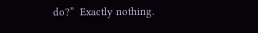do?”  Exactly nothing.